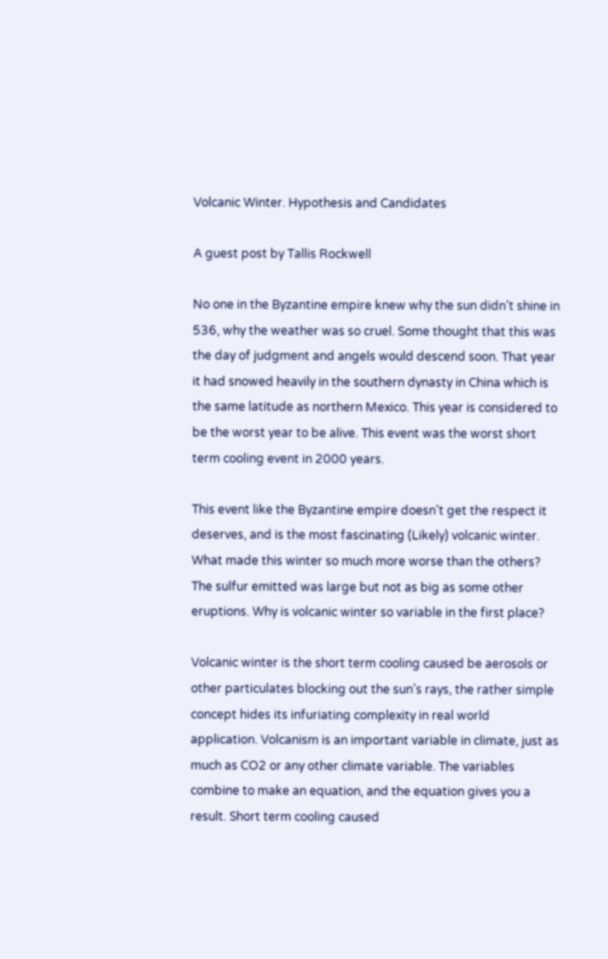Volcanic Winter. Hypothesis and Candidates

A guest post by Tallis Rockwell

No one in the Byzantine empire knew why the sun didn’t shine in 536, why the weather was so cruel. Some thought that this was the day of judgment and angels would descend soon. That year it had snowed heavily in the southern dynasty in China which is the same latitude as northern Mexico. This year is considered to be the worst year to be alive. This event was the worst short term cooling event in 2000 years.

This event like the Byzantine empire doesn’t get the respect it deserves, and is the most fascinating (Likely) volcanic winter. What made this winter so much more worse than the others? The sulfur emitted was large but not as big as some other eruptions. Why is volcanic winter so variable in the first place?

Volcanic winter is the short term cooling caused be aerosols or other particulates blocking out the sun’s rays, the rather simple concept hides its infuriating complexity in real world application. Volcanism is an important variable in climate, just as much as CO2 or any other climate variable. The variables combine to make an equation, and the equation gives you a result. Short term cooling caused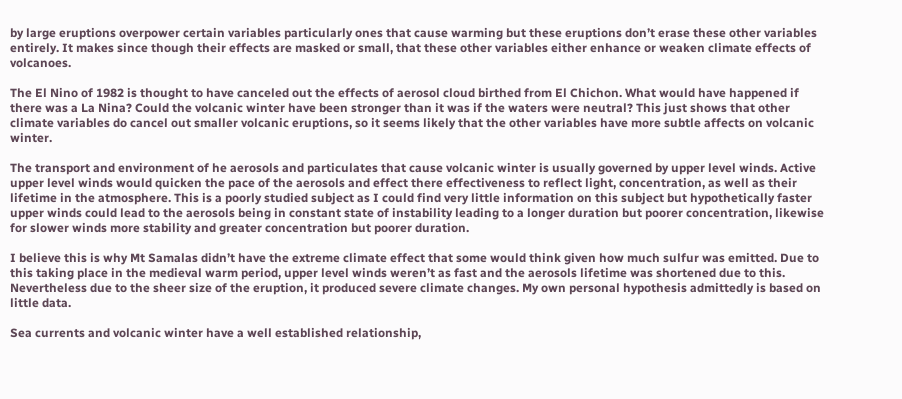by large eruptions overpower certain variables particularly ones that cause warming but these eruptions don’t erase these other variables entirely. It makes since though their effects are masked or small, that these other variables either enhance or weaken climate effects of volcanoes.

The El Nino of 1982 is thought to have canceled out the effects of aerosol cloud birthed from El Chichon. What would have happened if there was a La Nina? Could the volcanic winter have been stronger than it was if the waters were neutral? This just shows that other climate variables do cancel out smaller volcanic eruptions, so it seems likely that the other variables have more subtle affects on volcanic winter.

The transport and environment of he aerosols and particulates that cause volcanic winter is usually governed by upper level winds. Active upper level winds would quicken the pace of the aerosols and effect there effectiveness to reflect light, concentration, as well as their lifetime in the atmosphere. This is a poorly studied subject as I could find very little information on this subject but hypothetically faster upper winds could lead to the aerosols being in constant state of instability leading to a longer duration but poorer concentration, likewise for slower winds more stability and greater concentration but poorer duration.

I believe this is why Mt Samalas didn’t have the extreme climate effect that some would think given how much sulfur was emitted. Due to this taking place in the medieval warm period, upper level winds weren’t as fast and the aerosols lifetime was shortened due to this. Nevertheless due to the sheer size of the eruption, it produced severe climate changes. My own personal hypothesis admittedly is based on little data.

Sea currents and volcanic winter have a well established relationship,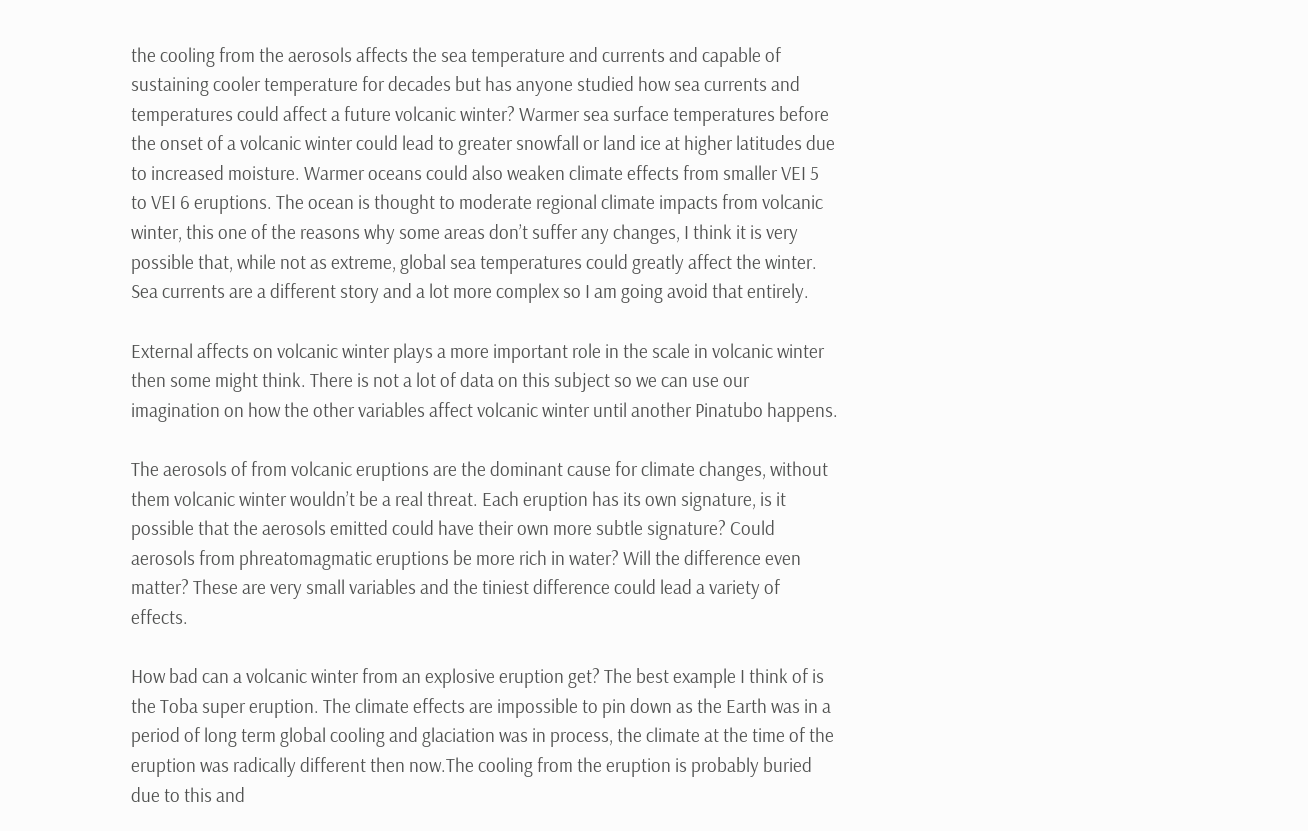the cooling from the aerosols affects the sea temperature and currents and capable of sustaining cooler temperature for decades but has anyone studied how sea currents and temperatures could affect a future volcanic winter? Warmer sea surface temperatures before the onset of a volcanic winter could lead to greater snowfall or land ice at higher latitudes due to increased moisture. Warmer oceans could also weaken climate effects from smaller VEI 5 to VEI 6 eruptions. The ocean is thought to moderate regional climate impacts from volcanic winter, this one of the reasons why some areas don’t suffer any changes, I think it is very possible that, while not as extreme, global sea temperatures could greatly affect the winter. Sea currents are a different story and a lot more complex so I am going avoid that entirely.

External affects on volcanic winter plays a more important role in the scale in volcanic winter then some might think. There is not a lot of data on this subject so we can use our imagination on how the other variables affect volcanic winter until another Pinatubo happens.

The aerosols of from volcanic eruptions are the dominant cause for climate changes, without them volcanic winter wouldn’t be a real threat. Each eruption has its own signature, is it possible that the aerosols emitted could have their own more subtle signature? Could aerosols from phreatomagmatic eruptions be more rich in water? Will the difference even matter? These are very small variables and the tiniest difference could lead a variety of effects.

How bad can a volcanic winter from an explosive eruption get? The best example I think of is the Toba super eruption. The climate effects are impossible to pin down as the Earth was in a period of long term global cooling and glaciation was in process, the climate at the time of the eruption was radically different then now.The cooling from the eruption is probably buried due to this and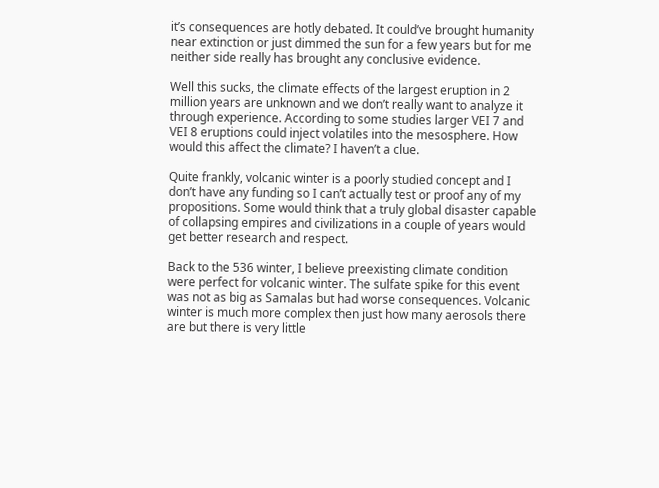it’s consequences are hotly debated. It could’ve brought humanity near extinction or just dimmed the sun for a few years but for me neither side really has brought any conclusive evidence.

Well this sucks, the climate effects of the largest eruption in 2 million years are unknown and we don’t really want to analyze it through experience. According to some studies larger VEI 7 and VEI 8 eruptions could inject volatiles into the mesosphere. How would this affect the climate? I haven’t a clue.

Quite frankly, volcanic winter is a poorly studied concept and I don’t have any funding so I can’t actually test or proof any of my propositions. Some would think that a truly global disaster capable of collapsing empires and civilizations in a couple of years would get better research and respect.

Back to the 536 winter, I believe preexisting climate condition were perfect for volcanic winter. The sulfate spike for this event was not as big as Samalas but had worse consequences. Volcanic winter is much more complex then just how many aerosols there are but there is very little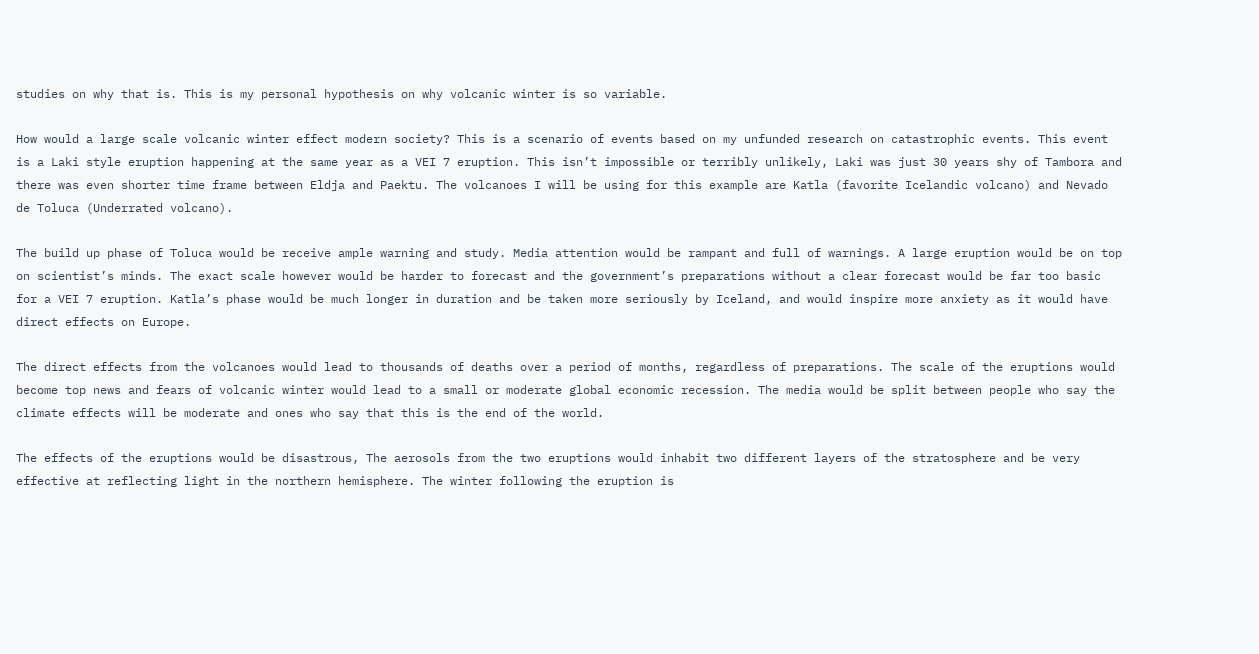studies on why that is. This is my personal hypothesis on why volcanic winter is so variable.

How would a large scale volcanic winter effect modern society? This is a scenario of events based on my unfunded research on catastrophic events. This event is a Laki style eruption happening at the same year as a VEI 7 eruption. This isn’t impossible or terribly unlikely, Laki was just 30 years shy of Tambora and there was even shorter time frame between Eldja and Paektu. The volcanoes I will be using for this example are Katla (favorite Icelandic volcano) and Nevado de Toluca (Underrated volcano).

The build up phase of Toluca would be receive ample warning and study. Media attention would be rampant and full of warnings. A large eruption would be on top on scientist’s minds. The exact scale however would be harder to forecast and the government’s preparations without a clear forecast would be far too basic for a VEI 7 eruption. Katla’s phase would be much longer in duration and be taken more seriously by Iceland, and would inspire more anxiety as it would have direct effects on Europe.

The direct effects from the volcanoes would lead to thousands of deaths over a period of months, regardless of preparations. The scale of the eruptions would become top news and fears of volcanic winter would lead to a small or moderate global economic recession. The media would be split between people who say the climate effects will be moderate and ones who say that this is the end of the world.

The effects of the eruptions would be disastrous, The aerosols from the two eruptions would inhabit two different layers of the stratosphere and be very effective at reflecting light in the northern hemisphere. The winter following the eruption is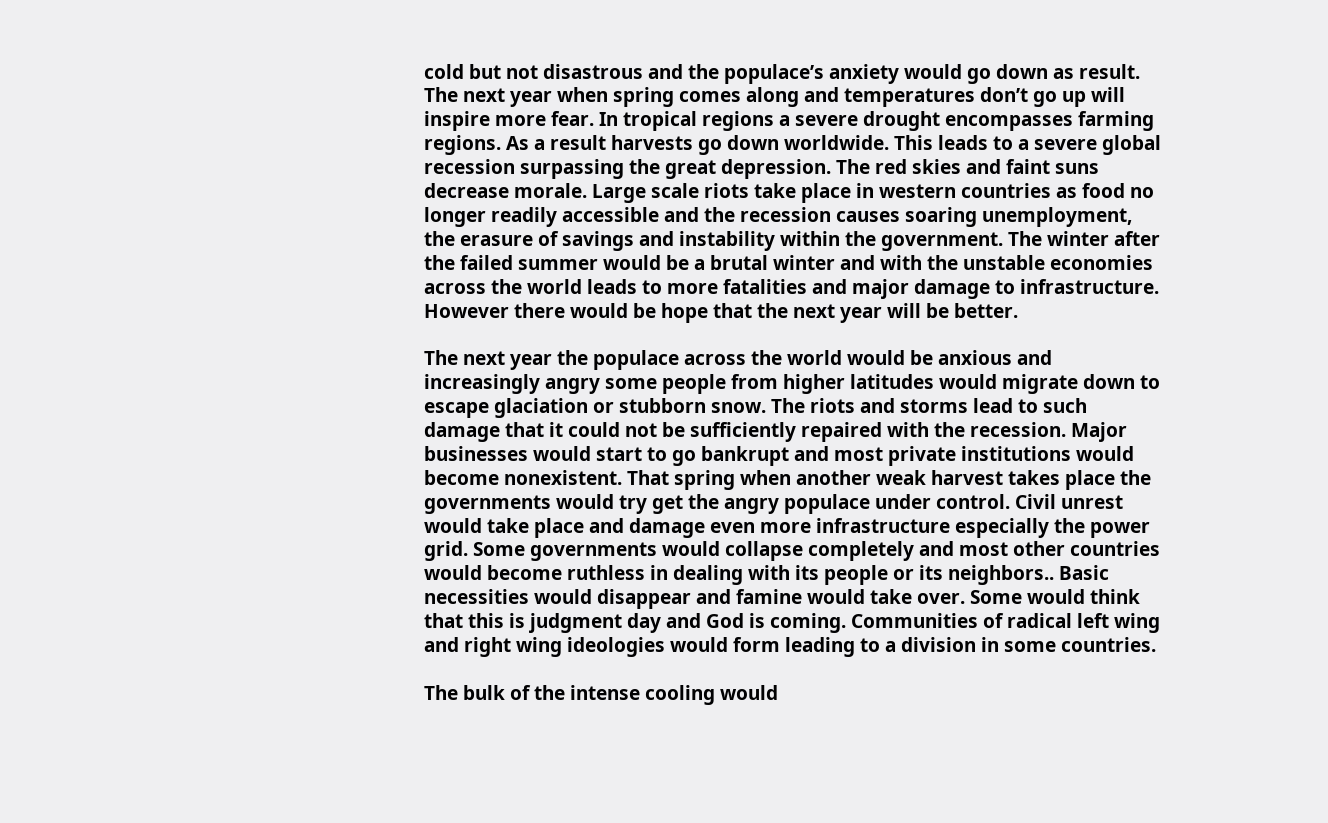cold but not disastrous and the populace’s anxiety would go down as result. The next year when spring comes along and temperatures don’t go up will inspire more fear. In tropical regions a severe drought encompasses farming regions. As a result harvests go down worldwide. This leads to a severe global recession surpassing the great depression. The red skies and faint suns decrease morale. Large scale riots take place in western countries as food no longer readily accessible and the recession causes soaring unemployment, the erasure of savings and instability within the government. The winter after the failed summer would be a brutal winter and with the unstable economies across the world leads to more fatalities and major damage to infrastructure. However there would be hope that the next year will be better.

The next year the populace across the world would be anxious and increasingly angry some people from higher latitudes would migrate down to escape glaciation or stubborn snow. The riots and storms lead to such damage that it could not be sufficiently repaired with the recession. Major businesses would start to go bankrupt and most private institutions would become nonexistent. That spring when another weak harvest takes place the governments would try get the angry populace under control. Civil unrest would take place and damage even more infrastructure especially the power grid. Some governments would collapse completely and most other countries would become ruthless in dealing with its people or its neighbors.. Basic necessities would disappear and famine would take over. Some would think that this is judgment day and God is coming. Communities of radical left wing and right wing ideologies would form leading to a division in some countries.

The bulk of the intense cooling would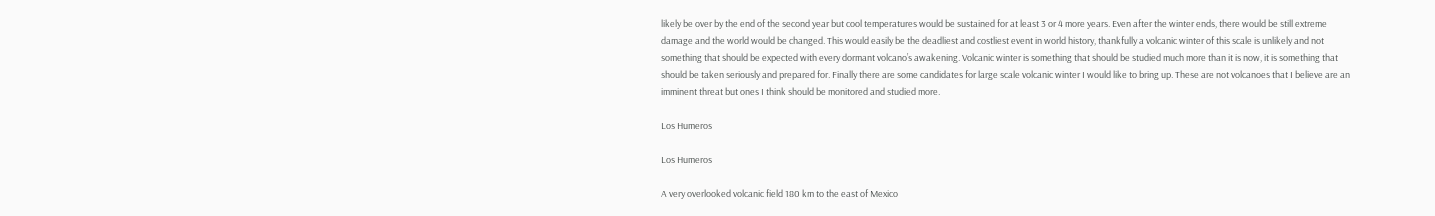likely be over by the end of the second year but cool temperatures would be sustained for at least 3 or 4 more years. Even after the winter ends, there would be still extreme damage and the world would be changed. This would easily be the deadliest and costliest event in world history, thankfully a volcanic winter of this scale is unlikely and not something that should be expected with every dormant volcano’s awakening. Volcanic winter is something that should be studied much more than it is now, it is something that should be taken seriously and prepared for. Finally there are some candidates for large scale volcanic winter I would like to bring up. These are not volcanoes that I believe are an imminent threat but ones I think should be monitored and studied more.

Los Humeros

Los Humeros

A very overlooked volcanic field 180 km to the east of Mexico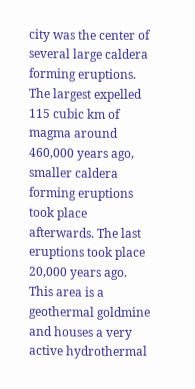city was the center of several large caldera forming eruptions. The largest expelled 115 cubic km of magma around 460,000 years ago, smaller caldera forming eruptions took place afterwards. The last eruptions took place 20,000 years ago. This area is a geothermal goldmine and houses a very active hydrothermal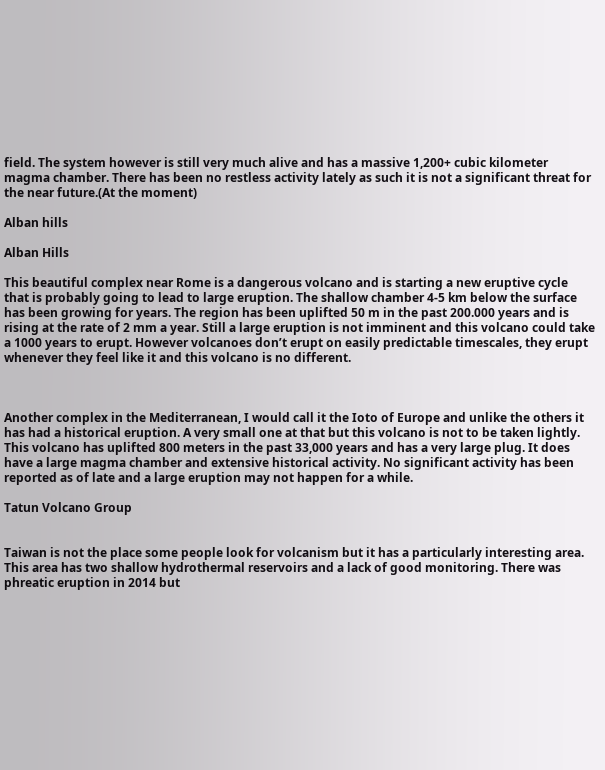field. The system however is still very much alive and has a massive 1,200+ cubic kilometer magma chamber. There has been no restless activity lately as such it is not a significant threat for the near future.(At the moment)

Alban hills

Alban Hills

This beautiful complex near Rome is a dangerous volcano and is starting a new eruptive cycle that is probably going to lead to large eruption. The shallow chamber 4-5 km below the surface has been growing for years. The region has been uplifted 50 m in the past 200.000 years and is rising at the rate of 2 mm a year. Still a large eruption is not imminent and this volcano could take a 1000 years to erupt. However volcanoes don’t erupt on easily predictable timescales, they erupt whenever they feel like it and this volcano is no different.



Another complex in the Mediterranean, I would call it the Ioto of Europe and unlike the others it has had a historical eruption. A very small one at that but this volcano is not to be taken lightly. This volcano has uplifted 800 meters in the past 33,000 years and has a very large plug. It does have a large magma chamber and extensive historical activity. No significant activity has been reported as of late and a large eruption may not happen for a while.

Tatun Volcano Group


Taiwan is not the place some people look for volcanism but it has a particularly interesting area. This area has two shallow hydrothermal reservoirs and a lack of good monitoring. There was phreatic eruption in 2014 but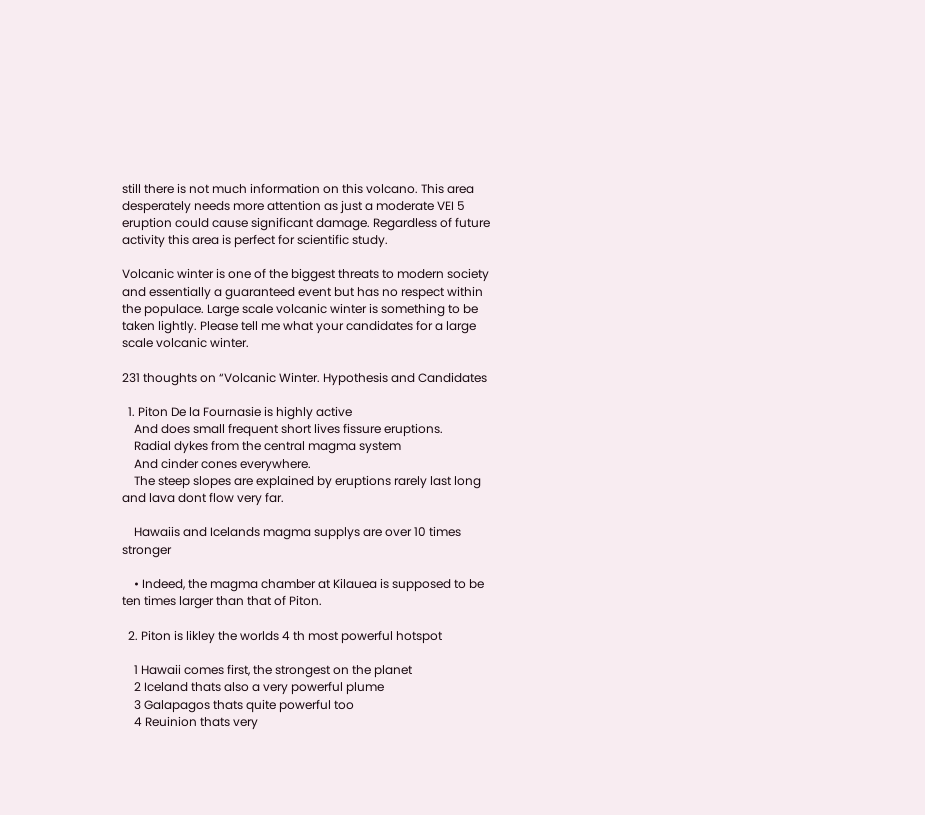still there is not much information on this volcano. This area desperately needs more attention as just a moderate VEI 5 eruption could cause significant damage. Regardless of future activity this area is perfect for scientific study.

Volcanic winter is one of the biggest threats to modern society and essentially a guaranteed event but has no respect within the populace. Large scale volcanic winter is something to be taken lightly. Please tell me what your candidates for a large scale volcanic winter.

231 thoughts on “Volcanic Winter. Hypothesis and Candidates

  1. Piton De la Fournasie is highly active
    And does small frequent short lives fissure eruptions.
    Radial dykes from the central magma system
    And cinder cones everywhere.
    The steep slopes are explained by eruptions rarely last long and lava dont flow very far.

    Hawaiis and Icelands magma supplys are over 10 times stronger

    • Indeed, the magma chamber at Kilauea is supposed to be ten times larger than that of Piton.

  2. Piton is likley the worlds 4 th most powerful hotspot

    1 Hawaii comes first, the strongest on the planet
    2 Iceland thats also a very powerful plume
    3 Galapagos thats quite powerful too
    4 Reuinion thats very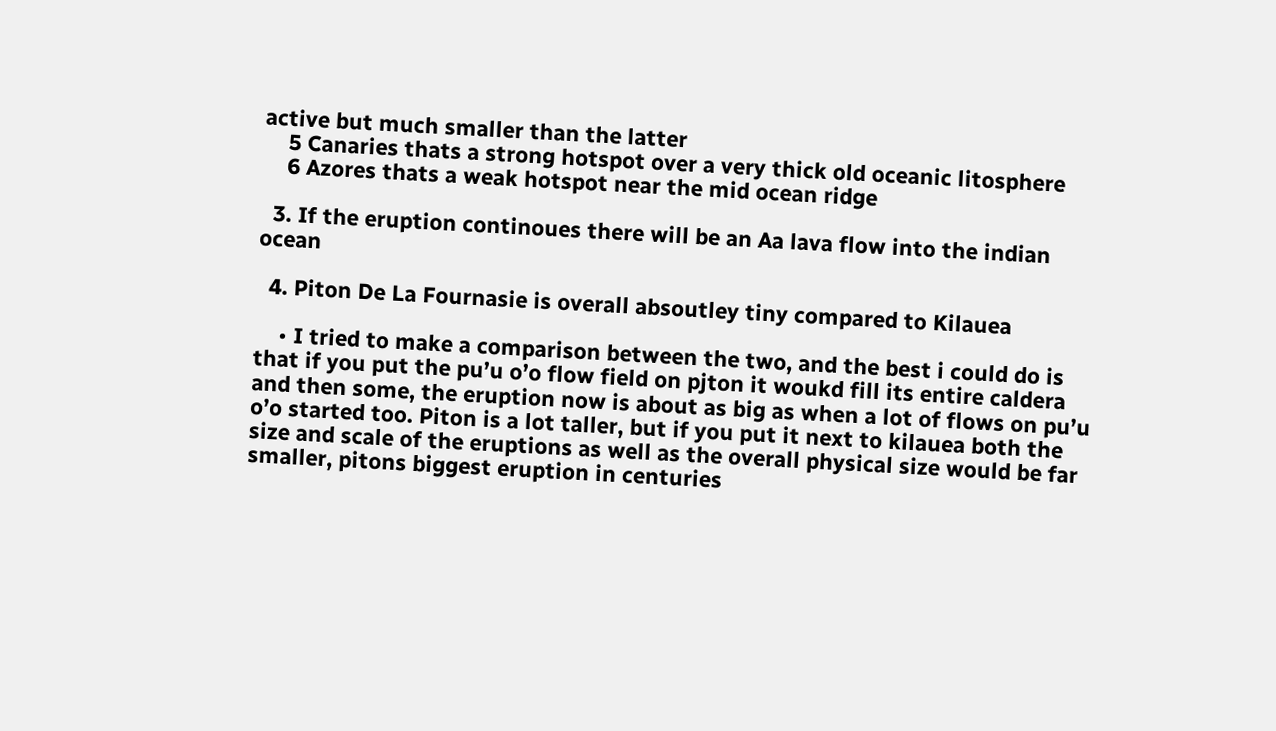active but much smaller than the latter
    5 Canaries thats a strong hotspot over a very thick old oceanic litosphere
    6 Azores thats a weak hotspot near the mid ocean ridge

  3. If the eruption continoues there will be an Aa lava flow into the indian ocean

  4. Piton De La Fournasie is overall absoutley tiny compared to Kilauea

    • I tried to make a comparison between the two, and the best i could do is that if you put the pu’u o’o flow field on pjton it woukd fill its entire caldera and then some, the eruption now is about as big as when a lot of flows on pu’u o’o started too. Piton is a lot taller, but if you put it next to kilauea both the size and scale of the eruptions as well as the overall physical size would be far smaller, pitons biggest eruption in centuries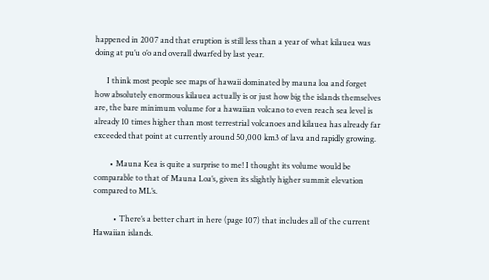happened in 2007 and that eruption is still less than a year of what kilauea was doing at pu’u o’o and overall dwarfed by last year.

      I think most people see maps of hawaii dominated by mauna loa and forget how absolutely enormous kilauea actually is or just how big the islands themselves are, the bare minimum volume for a hawaiian volcano to even reach sea level is already 10 times higher than most terrestrial volcanoes and kilauea has already far exceeded that point at currently around 50,000 km3 of lava and rapidly growing.

        • Mauna Kea is quite a surprise to me! I thought its volume would be comparable to that of Mauna Loa’s, given its slightly higher summit elevation compared to ML’s.

          • There’s a better chart in here (page 107) that includes all of the current Hawaiian islands.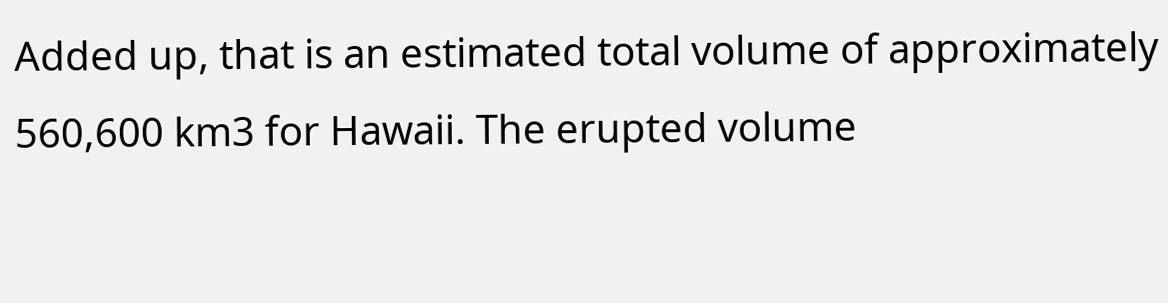Added up, that is an estimated total volume of approximately 560,600 km3 for Hawaii. The erupted volume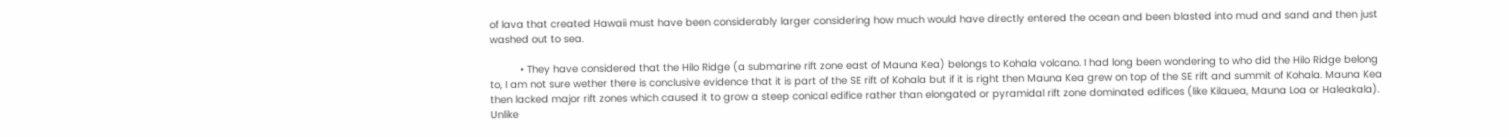of lava that created Hawaii must have been considerably larger considering how much would have directly entered the ocean and been blasted into mud and sand and then just washed out to sea.

          • They have considered that the Hilo Ridge (a submarine rift zone east of Mauna Kea) belongs to Kohala volcano. I had long been wondering to who did the Hilo Ridge belong to, I am not sure wether there is conclusive evidence that it is part of the SE rift of Kohala but if it is right then Mauna Kea grew on top of the SE rift and summit of Kohala. Mauna Kea then lacked major rift zones which caused it to grow a steep conical edifice rather than elongated or pyramidal rift zone dominated edifices (like Kilauea, Mauna Loa or Haleakala). Unlike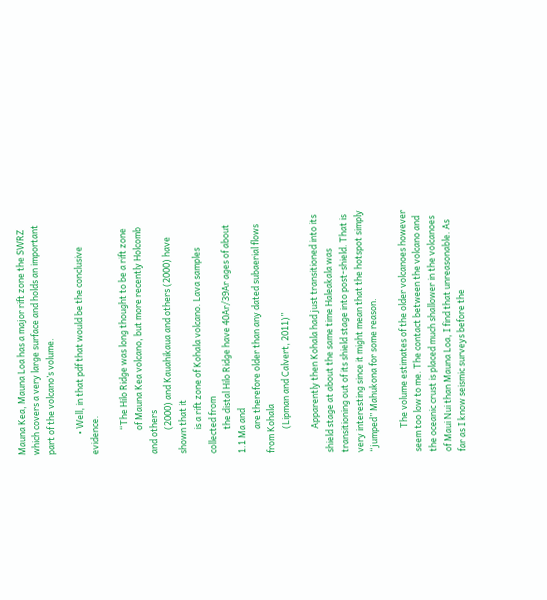Mauna Kea, Mauna Loa has a major rift zone the SWRZ which covers a very large surface and holds an important part of the volcano’s volume.

          • Well, in that pdf that would be the conclusive evidence.

            “The Hilo Ridge was long thought to be a rift zone
            of Mauna Kea volcano, but more recently Holcomb and others
            (2000) and Kauahikaua and others (2000) have shown that it
            is a rift zone of Kohala volcano. Lava samples collected from
            the distal Hilo Ridge have 40Ar/39Ar ages of about 1.1 Ma and
            are therefore older than any dated subaerial flows from Kohala
            (Lipman and Calvert, 2011)”

            Apparently then Kohala had just transitioned into its shield stage at about the same time Haleakala was transitioning out of its shield stage into post-shield. That is very interesting since it might mean that the hotspot simply “jumped” Mahukona for some reason.

            The volume estimates of the older volcanoes however seem too low to me. The contact between the volcano and the oceanic crust is placed much shallower in the volcanoes of Maui Nui than Mauna Loa, I find that unreasonable. As far as I know seismic surveys before the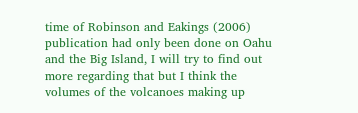time of Robinson and Eakings (2006) publication had only been done on Oahu and the Big Island, I will try to find out more regarding that but I think the volumes of the volcanoes making up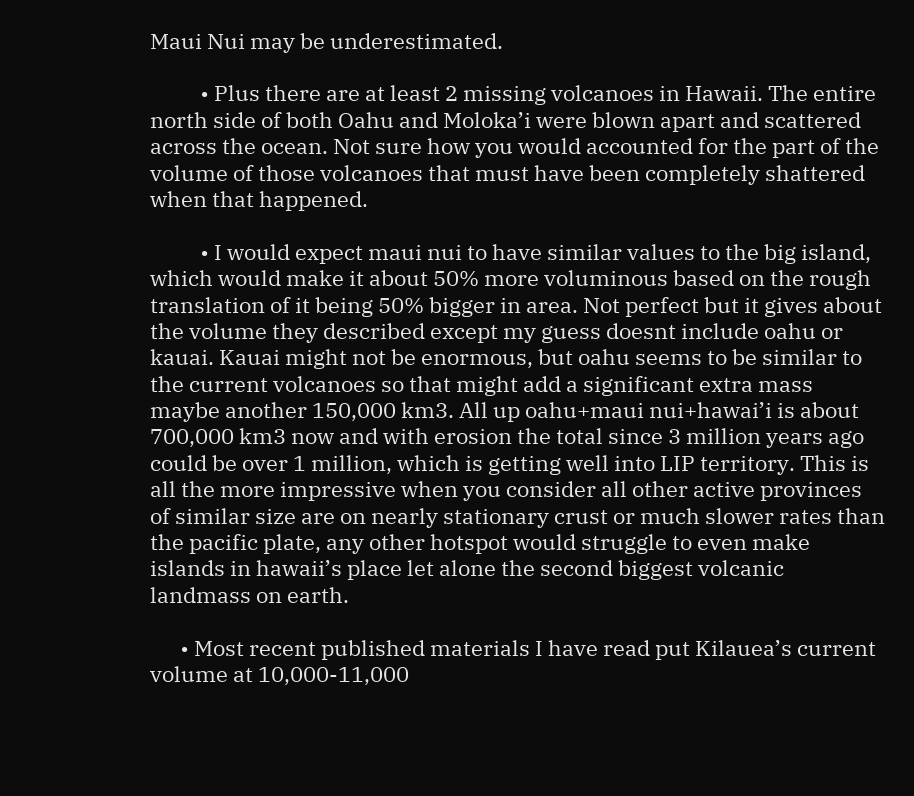Maui Nui may be underestimated.

          • Plus there are at least 2 missing volcanoes in Hawaii. The entire north side of both Oahu and Moloka’i were blown apart and scattered across the ocean. Not sure how you would accounted for the part of the volume of those volcanoes that must have been completely shattered when that happened.

          • I would expect maui nui to have similar values to the big island, which would make it about 50% more voluminous based on the rough translation of it being 50% bigger in area. Not perfect but it gives about the volume they described except my guess doesnt include oahu or kauai. Kauai might not be enormous, but oahu seems to be similar to the current volcanoes so that might add a significant extra mass maybe another 150,000 km3. All up oahu+maui nui+hawai’i is about 700,000 km3 now and with erosion the total since 3 million years ago could be over 1 million, which is getting well into LIP territory. This is all the more impressive when you consider all other active provinces of similar size are on nearly stationary crust or much slower rates than the pacific plate, any other hotspot would struggle to even make islands in hawaii’s place let alone the second biggest volcanic landmass on earth.

      • Most recent published materials I have read put Kilauea’s current volume at 10,000-11,000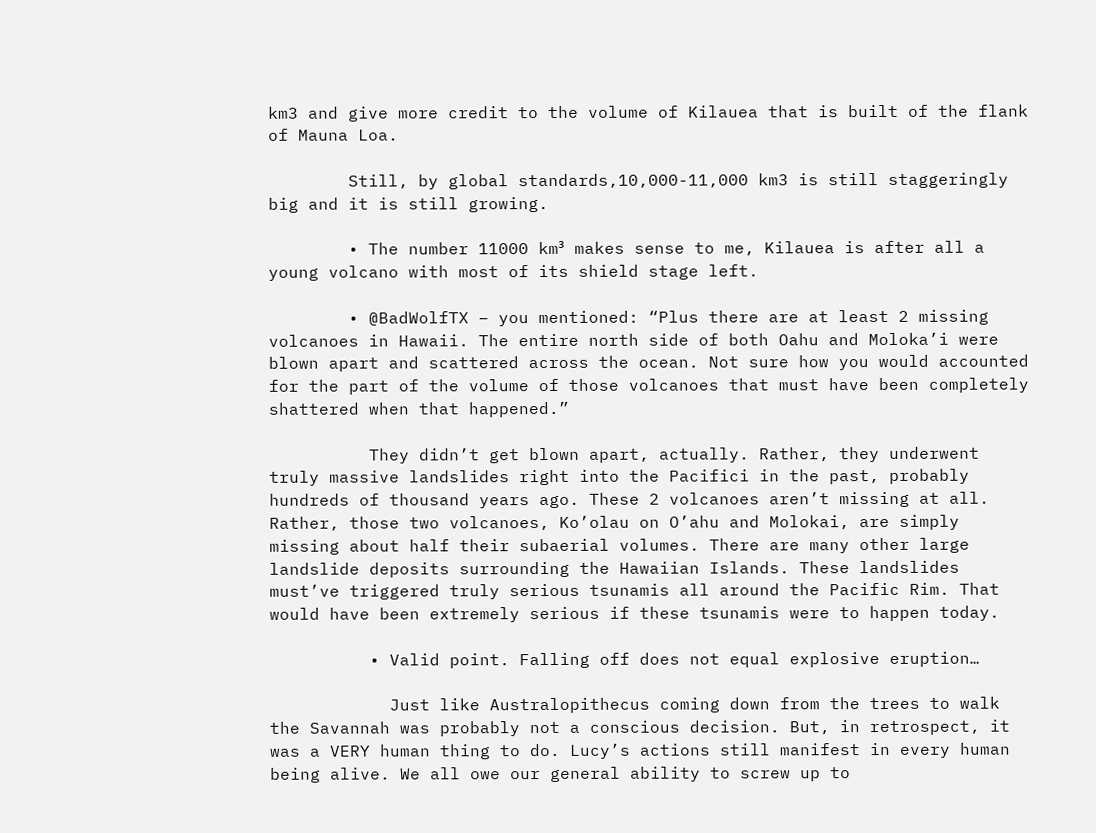km3 and give more credit to the volume of Kilauea that is built of the flank of Mauna Loa.

        Still, by global standards,10,000-11,000 km3 is still staggeringly big and it is still growing.

        • The number 11000 km³ makes sense to me, Kilauea is after all a young volcano with most of its shield stage left.

        • @BadWolfTX – you mentioned: “Plus there are at least 2 missing volcanoes in Hawaii. The entire north side of both Oahu and Moloka’i were blown apart and scattered across the ocean. Not sure how you would accounted for the part of the volume of those volcanoes that must have been completely shattered when that happened.”

          They didn’t get blown apart, actually. Rather, they underwent truly massive landslides right into the Pacifici in the past, probably hundreds of thousand years ago. These 2 volcanoes aren’t missing at all. Rather, those two volcanoes, Ko’olau on O’ahu and Molokai, are simply missing about half their subaerial volumes. There are many other large landslide deposits surrounding the Hawaiian Islands. These landslides must’ve triggered truly serious tsunamis all around the Pacific Rim. That would have been extremely serious if these tsunamis were to happen today.

          • Valid point. Falling off does not equal explosive eruption…

            Just like Australopithecus coming down from the trees to walk the Savannah was probably not a conscious decision. But, in retrospect, it was a VERY human thing to do. Lucy’s actions still manifest in every human being alive. We all owe our general ability to screw up to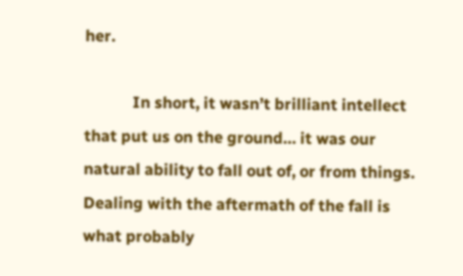her.

            In short, it wasn’t brilliant intellect that put us on the ground… it was our natural ability to fall out of, or from things. Dealing with the aftermath of the fall is what probably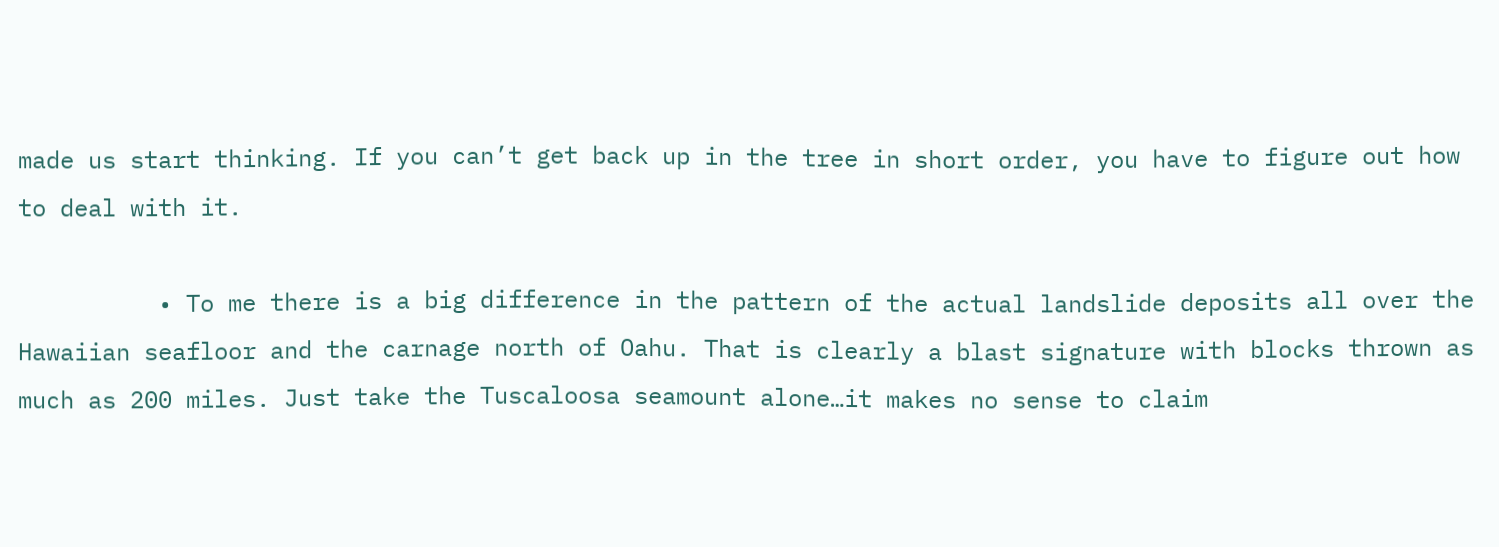made us start thinking. If you can’t get back up in the tree in short order, you have to figure out how to deal with it.

          • To me there is a big difference in the pattern of the actual landslide deposits all over the Hawaiian seafloor and the carnage north of Oahu. That is clearly a blast signature with blocks thrown as much as 200 miles. Just take the Tuscaloosa seamount alone…it makes no sense to claim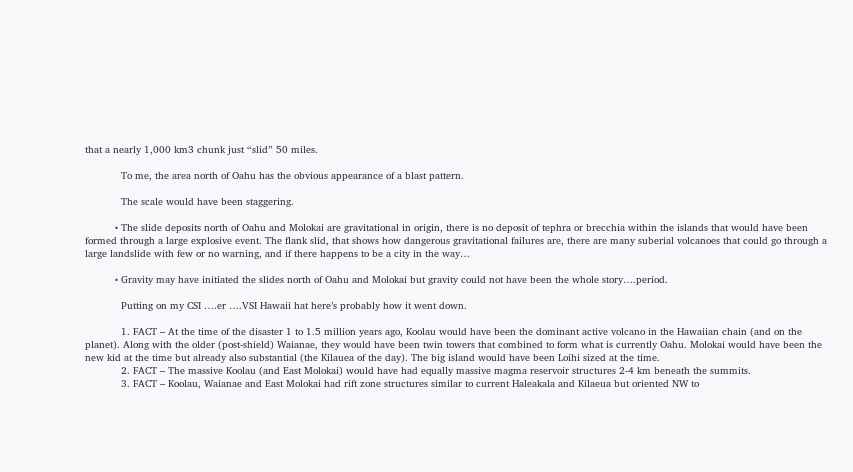that a nearly 1,000 km3 chunk just “slid” 50 miles.

            To me, the area north of Oahu has the obvious appearance of a blast pattern.

            The scale would have been staggering.

          • The slide deposits north of Oahu and Molokai are gravitational in origin, there is no deposit of tephra or brecchia within the islands that would have been formed through a large explosive event. The flank slid, that shows how dangerous gravitational failures are, there are many suberial volcanoes that could go through a large landslide with few or no warning, and if there happens to be a city in the way…

          • Gravity may have initiated the slides north of Oahu and Molokai but gravity could not have been the whole story….period.

            Putting on my CSI ….er ….VSI Hawaii hat here’s probably how it went down.

            1. FACT – At the time of the disaster 1 to 1.5 million years ago, Koolau would have been the dominant active volcano in the Hawaiian chain (and on the planet). Along with the older (post-shield) Waianae, they would have been twin towers that combined to form what is currently Oahu. Molokai would have been the new kid at the time but already also substantial (the Kilauea of the day). The big island would have been Loihi sized at the time.
            2. FACT – The massive Koolau (and East Molokai) would have had equally massive magma reservoir structures 2-4 km beneath the summits.
            3. FACT – Koolau, Waianae and East Molokai had rift zone structures similar to current Haleakala and Kilaeua but oriented NW to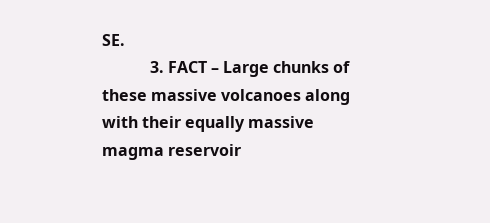SE.
            3. FACT – Large chunks of these massive volcanoes along with their equally massive magma reservoir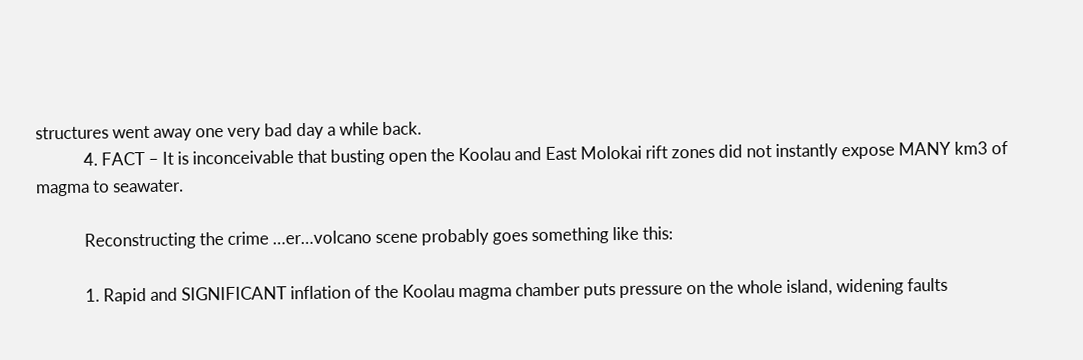structures went away one very bad day a while back.
            4. FACT – It is inconceivable that busting open the Koolau and East Molokai rift zones did not instantly expose MANY km3 of magma to seawater.

            Reconstructing the crime …er…volcano scene probably goes something like this:

            1. Rapid and SIGNIFICANT inflation of the Koolau magma chamber puts pressure on the whole island, widening faults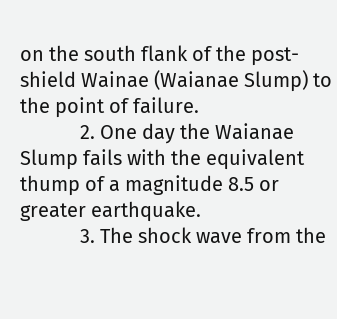on the south flank of the post-shield Wainae (Waianae Slump) to the point of failure.
            2. One day the Waianae Slump fails with the equivalent thump of a magnitude 8.5 or greater earthquake.
            3. The shock wave from the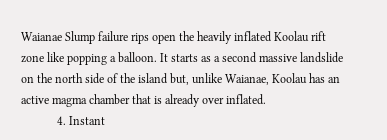Waianae Slump failure rips open the heavily inflated Koolau rift zone like popping a balloon. It starts as a second massive landslide on the north side of the island but, unlike Waianae, Koolau has an active magma chamber that is already over inflated.
            4. Instant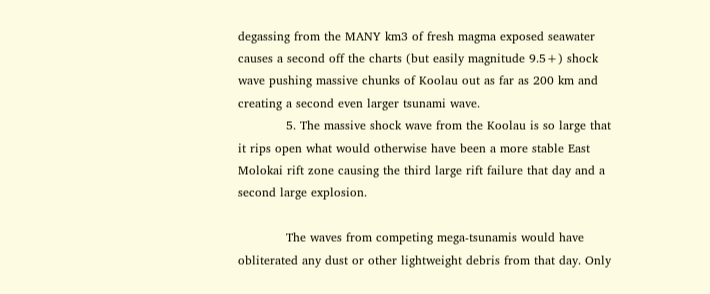degassing from the MANY km3 of fresh magma exposed seawater causes a second off the charts (but easily magnitude 9.5+) shock wave pushing massive chunks of Koolau out as far as 200 km and creating a second even larger tsunami wave.
            5. The massive shock wave from the Koolau is so large that it rips open what would otherwise have been a more stable East Molokai rift zone causing the third large rift failure that day and a second large explosion.

            The waves from competing mega-tsunamis would have obliterated any dust or other lightweight debris from that day. Only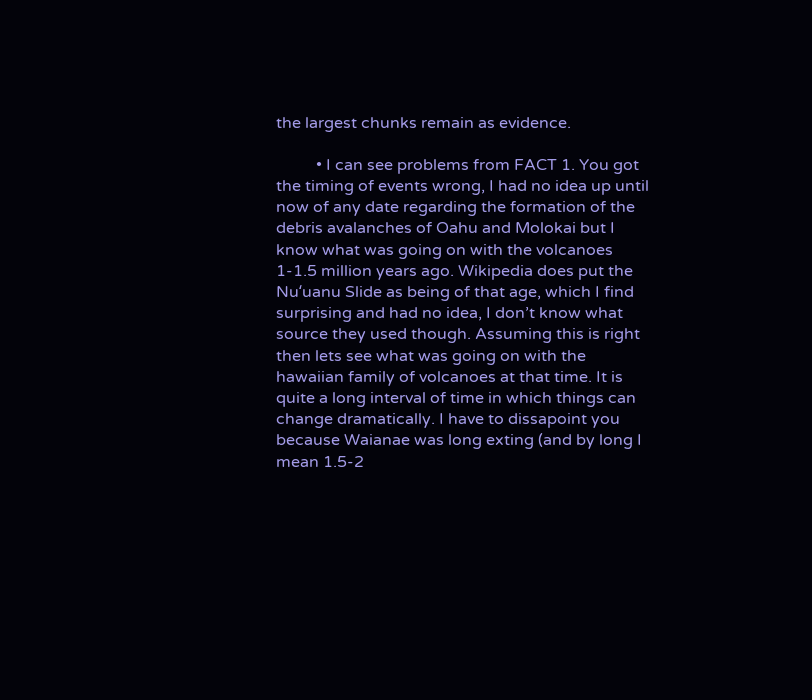the largest chunks remain as evidence.

          • I can see problems from FACT 1. You got the timing of events wrong, I had no idea up until now of any date regarding the formation of the debris avalanches of Oahu and Molokai but I know what was going on with the volcanoes 1-1.5 million years ago. Wikipedia does put the Nuʻuanu Slide as being of that age, which I find surprising and had no idea, I don’t know what source they used though. Assuming this is right then lets see what was going on with the hawaiian family of volcanoes at that time. It is quite a long interval of time in which things can change dramatically. I have to dissapoint you because Waianae was long exting (and by long I mean 1.5-2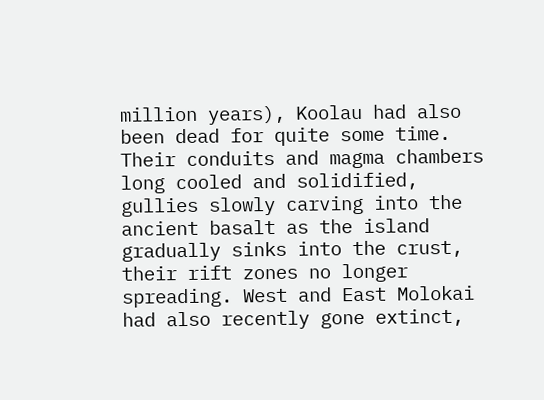million years), Koolau had also been dead for quite some time. Their conduits and magma chambers long cooled and solidified, gullies slowly carving into the ancient basalt as the island gradually sinks into the crust, their rift zones no longer spreading. West and East Molokai had also recently gone extinct,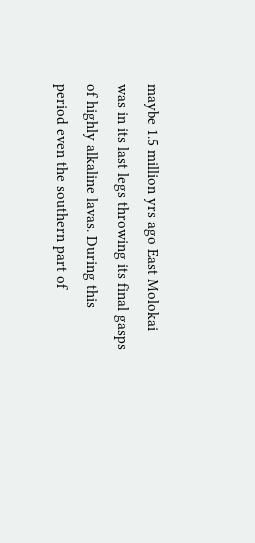maybe 1.5 million yrs ago East Molokai was in its last legs throwing its final gasps of highly alkaline lavas. During this period even the southern part of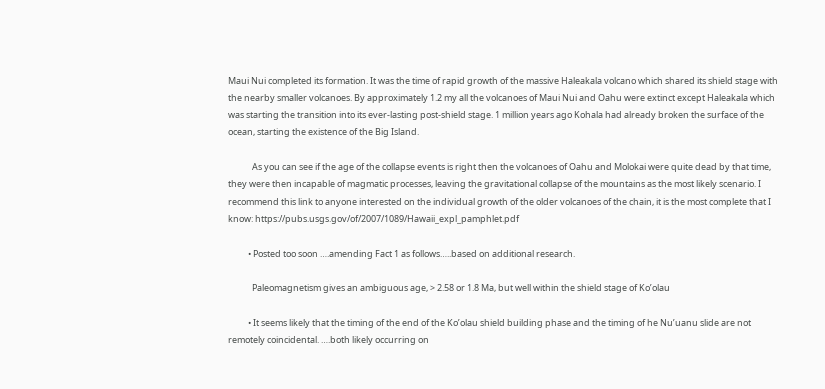Maui Nui completed its formation. It was the time of rapid growth of the massive Haleakala volcano which shared its shield stage with the nearby smaller volcanoes. By approximately 1.2 my all the volcanoes of Maui Nui and Oahu were extinct except Haleakala which was starting the transition into its ever-lasting post-shield stage. 1 million years ago Kohala had already broken the surface of the ocean, starting the existence of the Big Island.

            As you can see if the age of the collapse events is right then the volcanoes of Oahu and Molokai were quite dead by that time, they were then incapable of magmatic processes, leaving the gravitational collapse of the mountains as the most likely scenario. I recommend this link to anyone interested on the individual growth of the older volcanoes of the chain, it is the most complete that I know: https://pubs.usgs.gov/of/2007/1089/Hawaii_expl_pamphlet.pdf

          • Posted too soon ….amending Fact 1 as follows…..based on additional research.

            Paleomagnetism gives an ambiguous age, > 2.58 or 1.8 Ma, but well within the shield stage of Ko’olau

          • It seems likely that the timing of the end of the Ko’olau shield building phase and the timing of he Nu’uanu slide are not remotely coincidental. ….both likely occurring on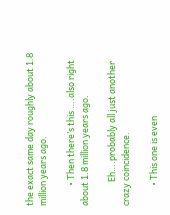the exact same day roughly about 1.8 million years ago.

          • Then there’s this ….also right about 1.8 million years ago.

            Eh….probably all just another crazy coincidence.

          • This one is even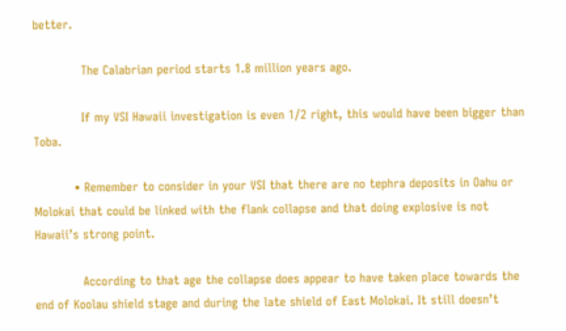better.

            The Calabrian period starts 1.8 million years ago.

            If my VSI Hawaii investigation is even 1/2 right, this would have been bigger than Toba.

          • Remember to consider in your VSI that there are no tephra deposits in Oahu or Molokai that could be linked with the flank collapse and that doing explosive is not Hawaii’s strong point.

            According to that age the collapse does appear to have taken place towards the end of Koolau shield stage and during the late shield of East Molokai. It still doesn’t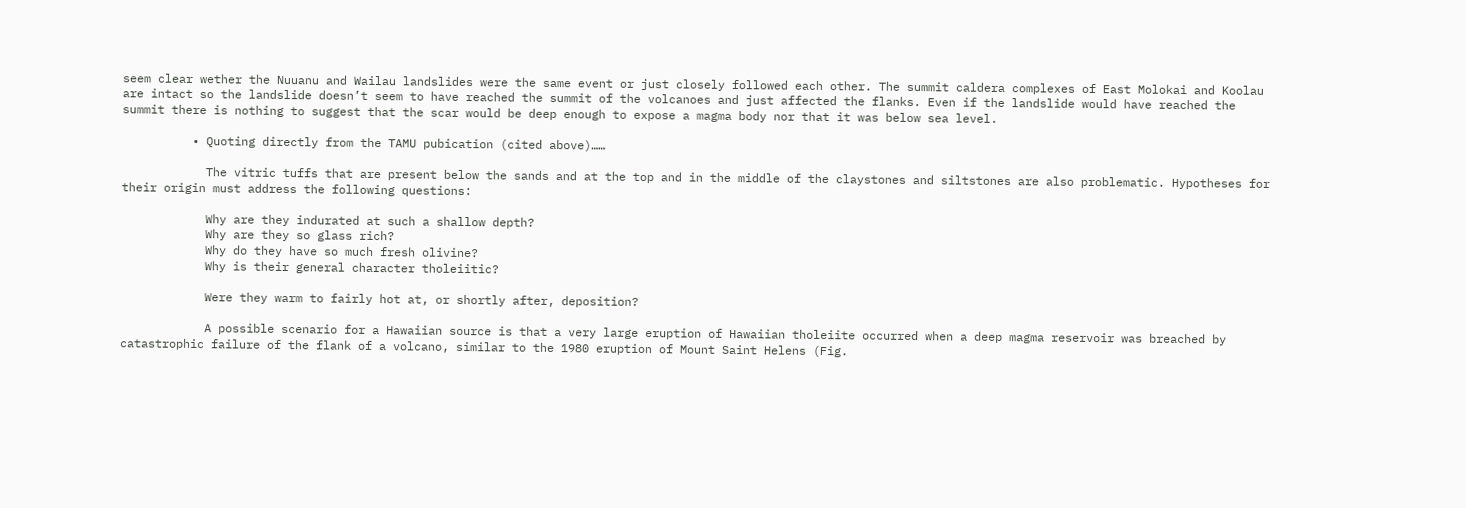seem clear wether the Nuuanu and Wailau landslides were the same event or just closely followed each other. The summit caldera complexes of East Molokai and Koolau are intact so the landslide doesn’t seem to have reached the summit of the volcanoes and just affected the flanks. Even if the landslide would have reached the summit there is nothing to suggest that the scar would be deep enough to expose a magma body nor that it was below sea level.

          • Quoting directly from the TAMU pubication (cited above)……

            The vitric tuffs that are present below the sands and at the top and in the middle of the claystones and siltstones are also problematic. Hypotheses for their origin must address the following questions:

            Why are they indurated at such a shallow depth?
            Why are they so glass rich?
            Why do they have so much fresh olivine?
            Why is their general character tholeiitic?

            Were they warm to fairly hot at, or shortly after, deposition?

            A possible scenario for a Hawaiian source is that a very large eruption of Hawaiian tholeiite occurred when a deep magma reservoir was breached by catastrophic failure of the flank of a volcano, similar to the 1980 eruption of Mount Saint Helens (Fig.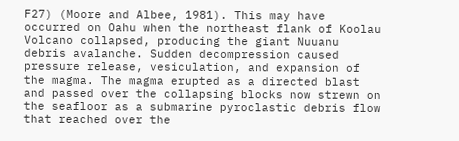F27) (Moore and Albee, 1981). This may have occurred on Oahu when the northeast flank of Koolau Volcano collapsed, producing the giant Nuuanu debris avalanche. Sudden decompression caused pressure release, vesiculation, and expansion of the magma. The magma erupted as a directed blast and passed over the collapsing blocks now strewn on the seafloor as a submarine pyroclastic debris flow that reached over the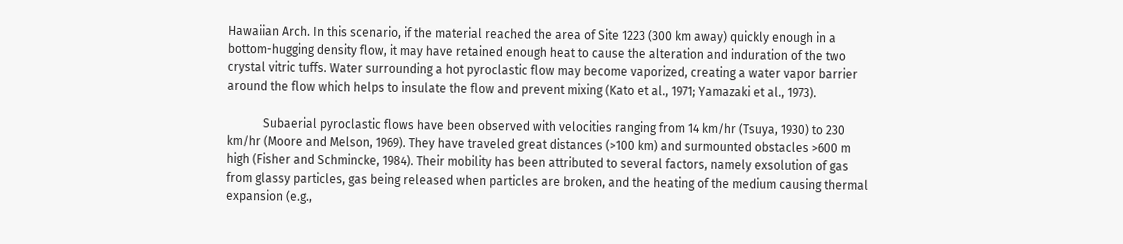Hawaiian Arch. In this scenario, if the material reached the area of Site 1223 (300 km away) quickly enough in a bottom-hugging density flow, it may have retained enough heat to cause the alteration and induration of the two crystal vitric tuffs. Water surrounding a hot pyroclastic flow may become vaporized, creating a water vapor barrier around the flow which helps to insulate the flow and prevent mixing (Kato et al., 1971; Yamazaki et al., 1973).

            Subaerial pyroclastic flows have been observed with velocities ranging from 14 km/hr (Tsuya, 1930) to 230 km/hr (Moore and Melson, 1969). They have traveled great distances (>100 km) and surmounted obstacles >600 m high (Fisher and Schmincke, 1984). Their mobility has been attributed to several factors, namely exsolution of gas from glassy particles, gas being released when particles are broken, and the heating of the medium causing thermal expansion (e.g.,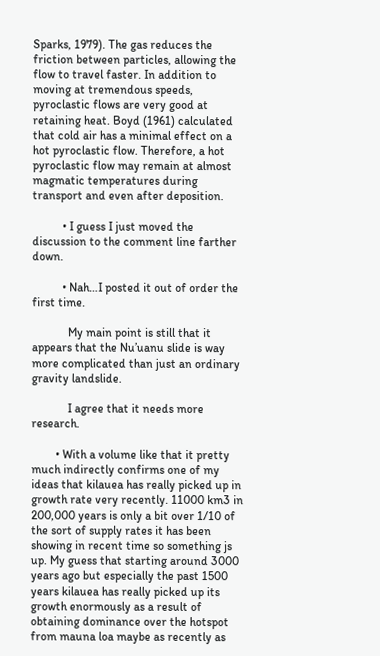Sparks, 1979). The gas reduces the friction between particles, allowing the flow to travel faster. In addition to moving at tremendous speeds, pyroclastic flows are very good at retaining heat. Boyd (1961) calculated that cold air has a minimal effect on a hot pyroclastic flow. Therefore, a hot pyroclastic flow may remain at almost magmatic temperatures during transport and even after deposition.

          • I guess I just moved the discussion to the comment line farther down.

          • Nah…I posted it out of order the first time.

            My main point is still that it appears that the Nu’uanu slide is way more complicated than just an ordinary gravity landslide.

            I agree that it needs more research.

        • With a volume like that it pretty much indirectly confirms one of my ideas that kilauea has really picked up in growth rate very recently. 11000 km3 in 200,000 years is only a bit over 1/10 of the sort of supply rates it has been showing in recent time so something js up. My guess that starting around 3000 years ago but especially the past 1500 years kilauea has really picked up its growth enormously as a result of obtaining dominance over the hotspot from mauna loa maybe as recently as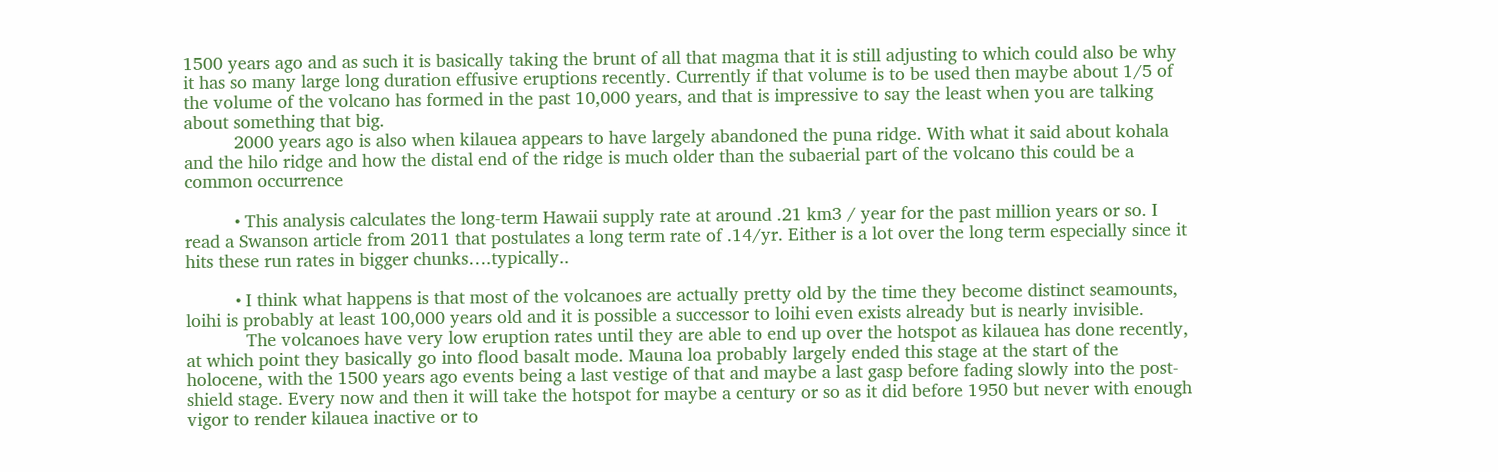1500 years ago and as such it is basically taking the brunt of all that magma that it is still adjusting to which could also be why it has so many large long duration effusive eruptions recently. Currently if that volume is to be used then maybe about 1/5 of the volume of the volcano has formed in the past 10,000 years, and that is impressive to say the least when you are talking about something that big.
          2000 years ago is also when kilauea appears to have largely abandoned the puna ridge. With what it said about kohala and the hilo ridge and how the distal end of the ridge is much older than the subaerial part of the volcano this could be a common occurrence

          • This analysis calculates the long-term Hawaii supply rate at around .21 km3 / year for the past million years or so. I read a Swanson article from 2011 that postulates a long term rate of .14/yr. Either is a lot over the long term especially since it hits these run rates in bigger chunks….typically..

          • I think what happens is that most of the volcanoes are actually pretty old by the time they become distinct seamounts, loihi is probably at least 100,000 years old and it is possible a successor to loihi even exists already but is nearly invisible.
            The volcanoes have very low eruption rates until they are able to end up over the hotspot as kilauea has done recently, at which point they basically go into flood basalt mode. Mauna loa probably largely ended this stage at the start of the holocene, with the 1500 years ago events being a last vestige of that and maybe a last gasp before fading slowly into the post-shield stage. Every now and then it will take the hotspot for maybe a century or so as it did before 1950 but never with enough vigor to render kilauea inactive or to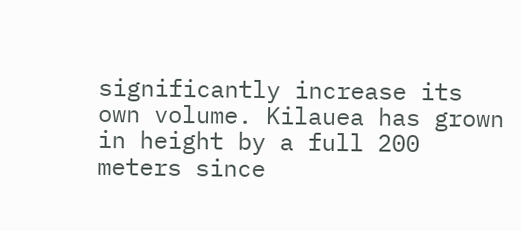significantly increase its own volume. Kilauea has grown in height by a full 200 meters since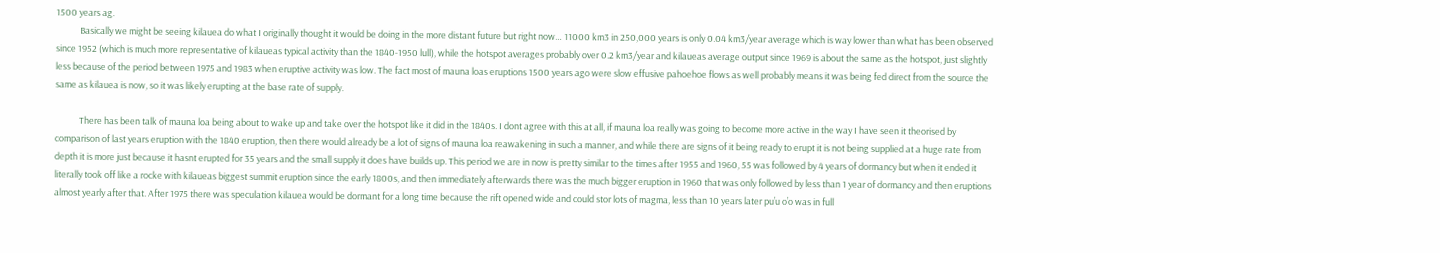1500 years ag.
            Basically we might be seeing kilauea do what I originally thought it would be doing in the more distant future but right now… 11000 km3 in 250,000 years is only 0.04 km3/year average which is way lower than what has been observed since 1952 (which is much more representative of kilaueas typical activity than the 1840-1950 lull), while the hotspot averages probably over 0.2 km3/year and kilaueas average output since 1969 is about the same as the hotspot, just slightly less because of the period between 1975 and 1983 when eruptive activity was low. The fact most of mauna loas eruptions 1500 years ago were slow effusive pahoehoe flows as well probably means it was being fed direct from the source the same as kilauea is now, so it was likely erupting at the base rate of supply.

            There has been talk of mauna loa being about to wake up and take over the hotspot like it did in the 1840s. I dont agree with this at all, if mauna loa really was going to become more active in the way I have seen it theorised by comparison of last years eruption with the 1840 eruption, then there would already be a lot of signs of mauna loa reawakening in such a manner, and while there are signs of it being ready to erupt it is not being supplied at a huge rate from depth it is more just because it hasnt erupted for 35 years and the small supply it does have builds up. This period we are in now is pretty similar to the times after 1955 and 1960, 55 was followed by 4 years of dormancy but when it ended it literally took off like a rocke with kilaueas biggest summit eruption since the early 1800s, and then immediately afterwards there was the much bigger eruption in 1960 that was only followed by less than 1 year of dormancy and then eruptions almost yearly after that. After 1975 there was speculation kilauea would be dormant for a long time because the rift opened wide and could stor lots of magma, less than 10 years later pu’u o’o was in full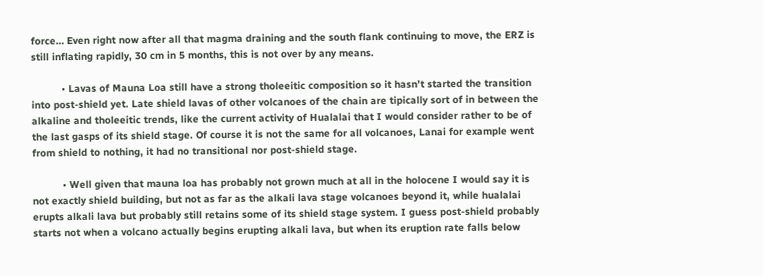force… Even right now after all that magma draining and the south flank continuing to move, the ERZ is still inflating rapidly, 30 cm in 5 months, this is not over by any means.

          • Lavas of Mauna Loa still have a strong tholeeitic composition so it hasn’t started the transition into post-shield yet. Late shield lavas of other volcanoes of the chain are tipically sort of in between the alkaline and tholeeitic trends, like the current activity of Hualalai that I would consider rather to be of the last gasps of its shield stage. Of course it is not the same for all volcanoes, Lanai for example went from shield to nothing, it had no transitional nor post-shield stage.

          • Well given that mauna loa has probably not grown much at all in the holocene I would say it is not exactly shield building, but not as far as the alkali lava stage volcanoes beyond it, while hualalai erupts alkali lava but probably still retains some of its shield stage system. I guess post-shield probably starts not when a volcano actually begins erupting alkali lava, but when its eruption rate falls below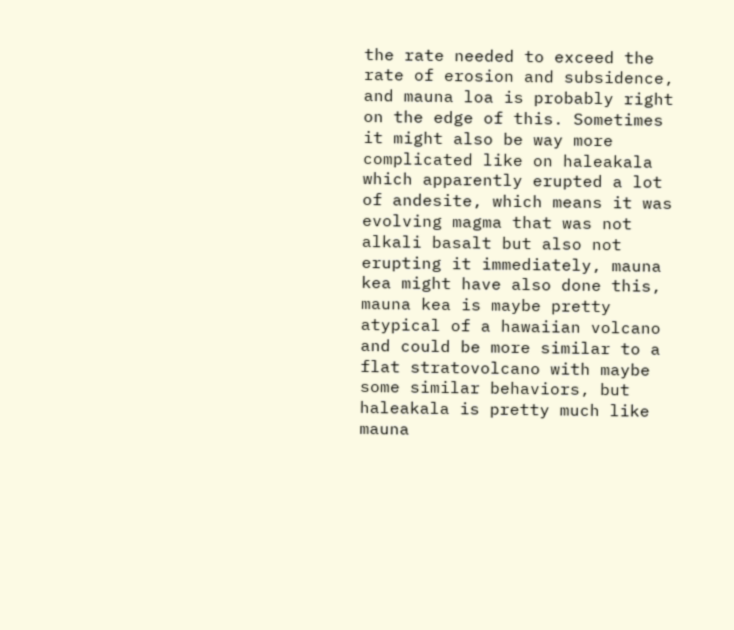the rate needed to exceed the rate of erosion and subsidence, and mauna loa is probably right on the edge of this. Sometimes it might also be way more complicated like on haleakala which apparently erupted a lot of andesite, which means it was evolving magma that was not alkali basalt but also not erupting it immediately, mauna kea might have also done this, mauna kea is maybe pretty atypical of a hawaiian volcano and could be more similar to a flat stratovolcano with maybe some similar behaviors, but haleakala is pretty much like mauna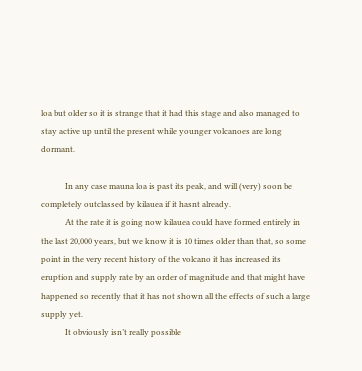loa but older so it is strange that it had this stage and also managed to stay active up until the present while younger volcanoes are long dormant.

            In any case mauna loa is past its peak, and will (very) soon be completely outclassed by kilauea if it hasnt already.
            At the rate it is going now kilauea could have formed entirely in the last 20,000 years, but we know it is 10 times older than that, so some point in the very recent history of the volcano it has increased its eruption and supply rate by an order of magnitude and that might have happened so recently that it has not shown all the effects of such a large supply yet.
            It obviously isn’t really possible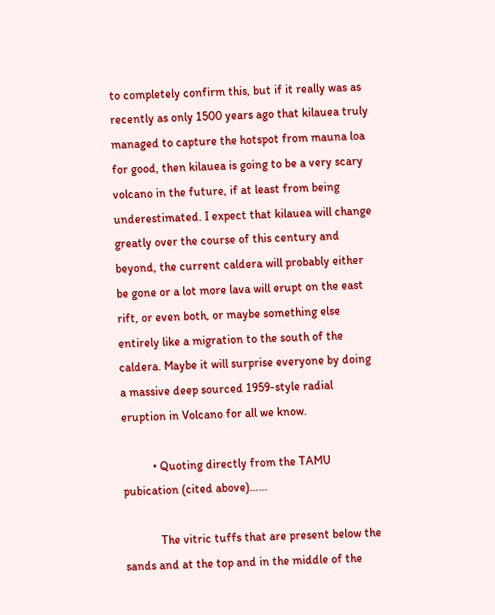to completely confirm this, but if it really was as recently as only 1500 years ago that kilauea truly managed to capture the hotspot from mauna loa for good, then kilauea is going to be a very scary volcano in the future, if at least from being underestimated. I expect that kilauea will change greatly over the course of this century and beyond, the current caldera will probably either be gone or a lot more lava will erupt on the east rift, or even both, or maybe something else entirely like a migration to the south of the caldera. Maybe it will surprise everyone by doing a massive deep sourced 1959-style radial eruption in Volcano for all we know.

          • Quoting directly from the TAMU pubication (cited above)……

            The vitric tuffs that are present below the sands and at the top and in the middle of the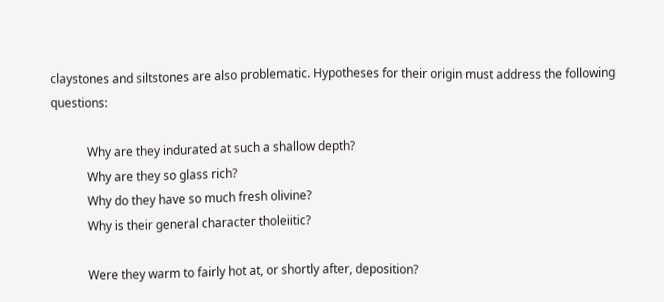claystones and siltstones are also problematic. Hypotheses for their origin must address the following questions:

            Why are they indurated at such a shallow depth?
            Why are they so glass rich?
            Why do they have so much fresh olivine?
            Why is their general character tholeiitic?

            Were they warm to fairly hot at, or shortly after, deposition?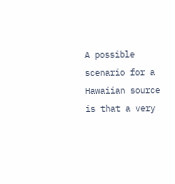A possible scenario for a Hawaiian source is that a very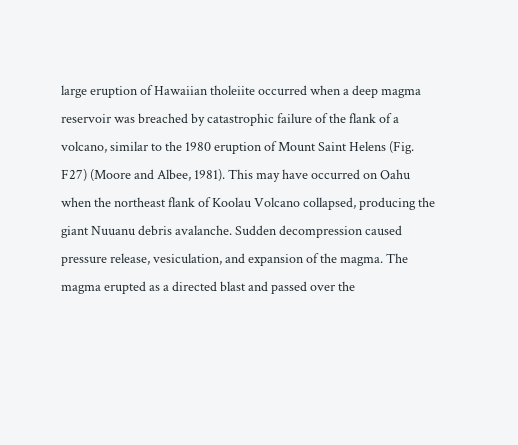large eruption of Hawaiian tholeiite occurred when a deep magma reservoir was breached by catastrophic failure of the flank of a volcano, similar to the 1980 eruption of Mount Saint Helens (Fig. F27) (Moore and Albee, 1981). This may have occurred on Oahu when the northeast flank of Koolau Volcano collapsed, producing the giant Nuuanu debris avalanche. Sudden decompression caused pressure release, vesiculation, and expansion of the magma. The magma erupted as a directed blast and passed over the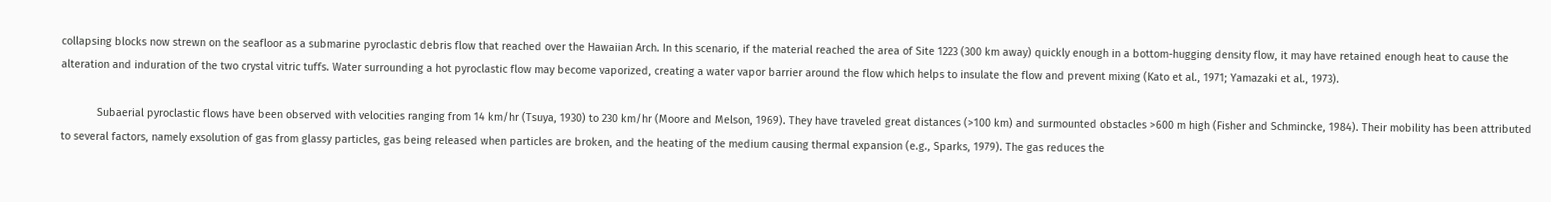collapsing blocks now strewn on the seafloor as a submarine pyroclastic debris flow that reached over the Hawaiian Arch. In this scenario, if the material reached the area of Site 1223 (300 km away) quickly enough in a bottom-hugging density flow, it may have retained enough heat to cause the alteration and induration of the two crystal vitric tuffs. Water surrounding a hot pyroclastic flow may become vaporized, creating a water vapor barrier around the flow which helps to insulate the flow and prevent mixing (Kato et al., 1971; Yamazaki et al., 1973).

            Subaerial pyroclastic flows have been observed with velocities ranging from 14 km/hr (Tsuya, 1930) to 230 km/hr (Moore and Melson, 1969). They have traveled great distances (>100 km) and surmounted obstacles >600 m high (Fisher and Schmincke, 1984). Their mobility has been attributed to several factors, namely exsolution of gas from glassy particles, gas being released when particles are broken, and the heating of the medium causing thermal expansion (e.g., Sparks, 1979). The gas reduces the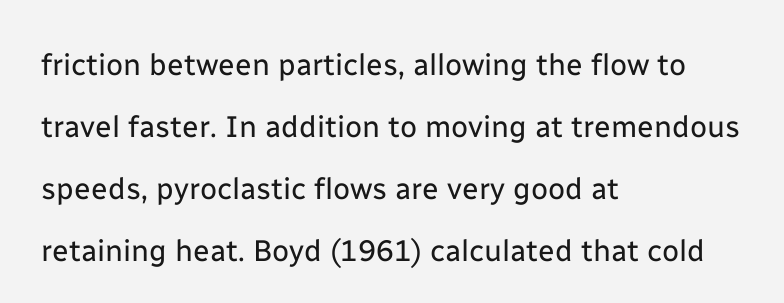friction between particles, allowing the flow to travel faster. In addition to moving at tremendous speeds, pyroclastic flows are very good at retaining heat. Boyd (1961) calculated that cold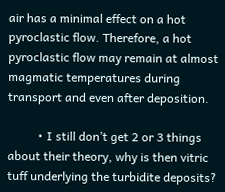air has a minimal effect on a hot pyroclastic flow. Therefore, a hot pyroclastic flow may remain at almost magmatic temperatures during transport and even after deposition.

          • I still don’t get 2 or 3 things about their theory, why is then vitric tuff underlying the turbidite deposits?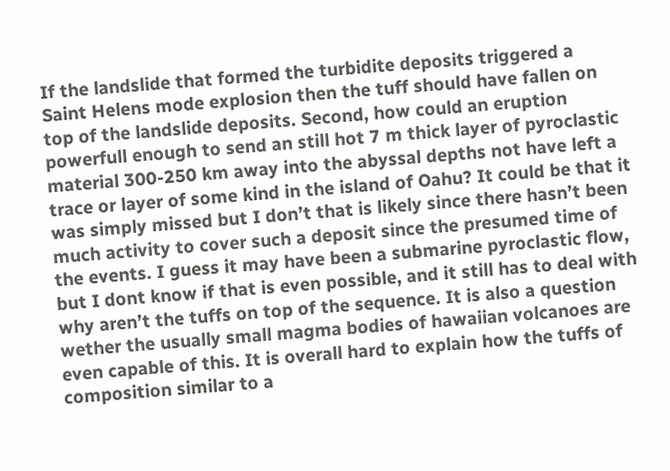If the landslide that formed the turbidite deposits triggered a Saint Helens mode explosion then the tuff should have fallen on top of the landslide deposits. Second, how could an eruption powerfull enough to send an still hot 7 m thick layer of pyroclastic material 300-250 km away into the abyssal depths not have left a trace or layer of some kind in the island of Oahu? It could be that it was simply missed but I don’t that is likely since there hasn’t been much activity to cover such a deposit since the presumed time of the events. I guess it may have been a submarine pyroclastic flow, but I dont know if that is even possible, and it still has to deal with why aren’t the tuffs on top of the sequence. It is also a question wether the usually small magma bodies of hawaiian volcanoes are even capable of this. It is overall hard to explain how the tuffs of composition similar to a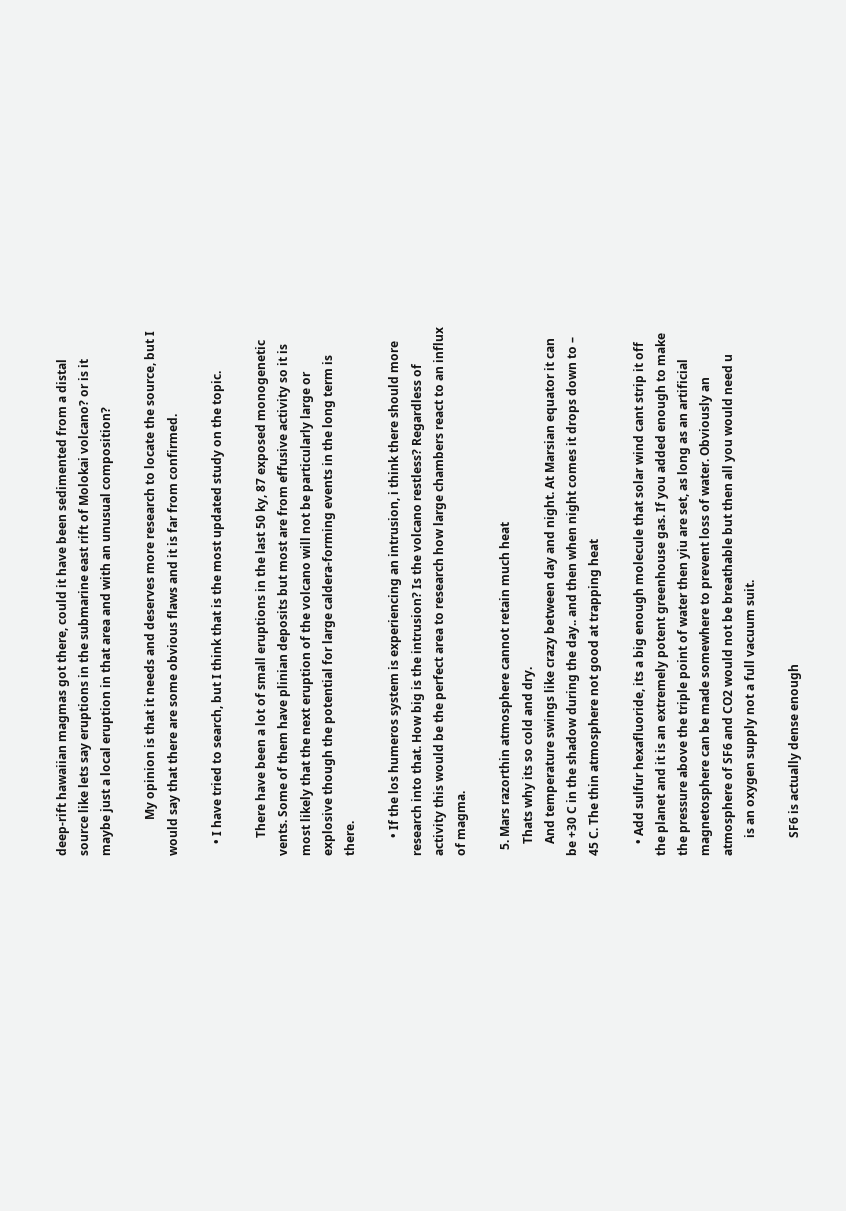deep-rift hawaiian magmas got there, could it have been sedimented from a distal source like lets say eruptions in the submarine east rift of Molokai volcano? or is it maybe just a local eruption in that area and with an unusual composition?

            My opinion is that it needs and deserves more research to locate the source, but I would say that there are some obvious flaws and it is far from confirmed.

    • I have tried to search, but I think that is the most updated study on the topic.

      There have been a lot of small eruptions in the last 50 ky, 87 exposed monogenetic vents. Some of them have plinian deposits but most are from effusive activity so it is most likely that the next eruption of the volcano will not be particularly large or explosive though the potential for large caldera-forming events in the long term is there.

      • If the los humeros system is experiencing an intrusion, i think there should more research into that. How big is the intrusion? Is the volcano restless? Regardless of activity this would be the perfect area to research how large chambers react to an influx of magma.

  5. Mars razorthin atmosphere cannot retain much heat
    Thats why its so cold and dry.
    And temperature swings like crazy between day and night. At Marsian equator it can be +30 C in the shadow during the day.. and then when night comes it drops down to – 45 C. The thin atmosphere not good at trapping heat

    • Add sulfur hexafluoride, its a big enough molecule that solar wind cant strip it off the planet and it is an extremely potent greenhouse gas. If you added enough to make the pressure above the triple point of water then yiu are set, as long as an artificial magnetosphere can be made somewhere to prevent loss of water. Obviously an atmosphere of SF6 and CO2 would not be breathable but then all you would need u
      is an oxygen supply not a full vacuum suit.

      SF6 is actually dense enough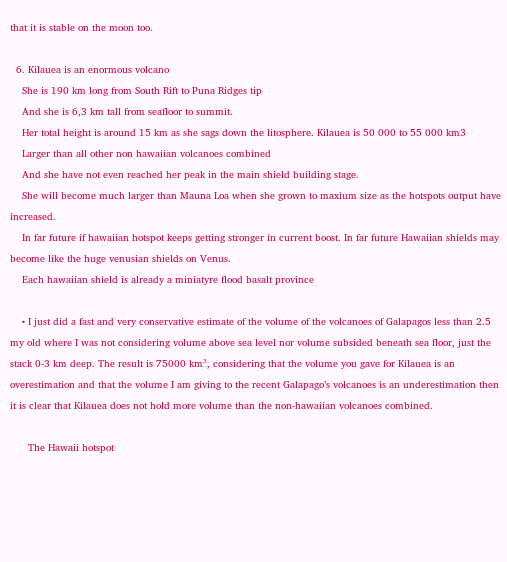that it is stable on the moon too.

  6. Kilauea is an enormous volcano
    She is 190 km long from South Rift to Puna Ridges tip
    And she is 6,3 km tall from seafloor to summit.
    Her total height is around 15 km as she sags down the litosphere. Kilauea is 50 000 to 55 000 km3
    Larger than all other non hawaiian volcanoes combined
    And she have not even reached her peak in the main shield building stage.
    She will become much larger than Mauna Loa when she grown to maxium size as the hotspots output have increased.
    In far future if hawaiian hotspot keeps getting stronger in current boost. In far future Hawaiian shields may become like the huge venusian shields on Venus.
    Each hawaiian shield is already a miniatyre flood basalt province

    • I just did a fast and very conservative estimate of the volume of the volcanoes of Galapagos less than 2.5 my old where I was not considering volume above sea level nor volume subsided beneath sea floor, just the stack 0-3 km deep. The result is 75000 km³, considering that the volume you gave for Kilauea is an overestimation and that the volume I am giving to the recent Galapago’s volcanoes is an underestimation then it is clear that Kilauea does not hold more volume than the non-hawaiian volcanoes combined.

      The Hawaii hotspot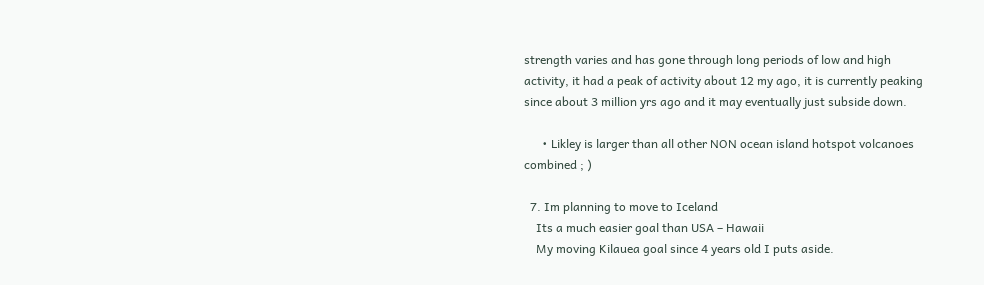strength varies and has gone through long periods of low and high activity, it had a peak of activity about 12 my ago, it is currently peaking since about 3 million yrs ago and it may eventually just subside down.

      • Likley is larger than all other NON ocean island hotspot volcanoes combined ; )

  7. Im planning to move to Iceland
    Its a much easier goal than USA – Hawaii
    My moving Kilauea goal since 4 years old I puts aside.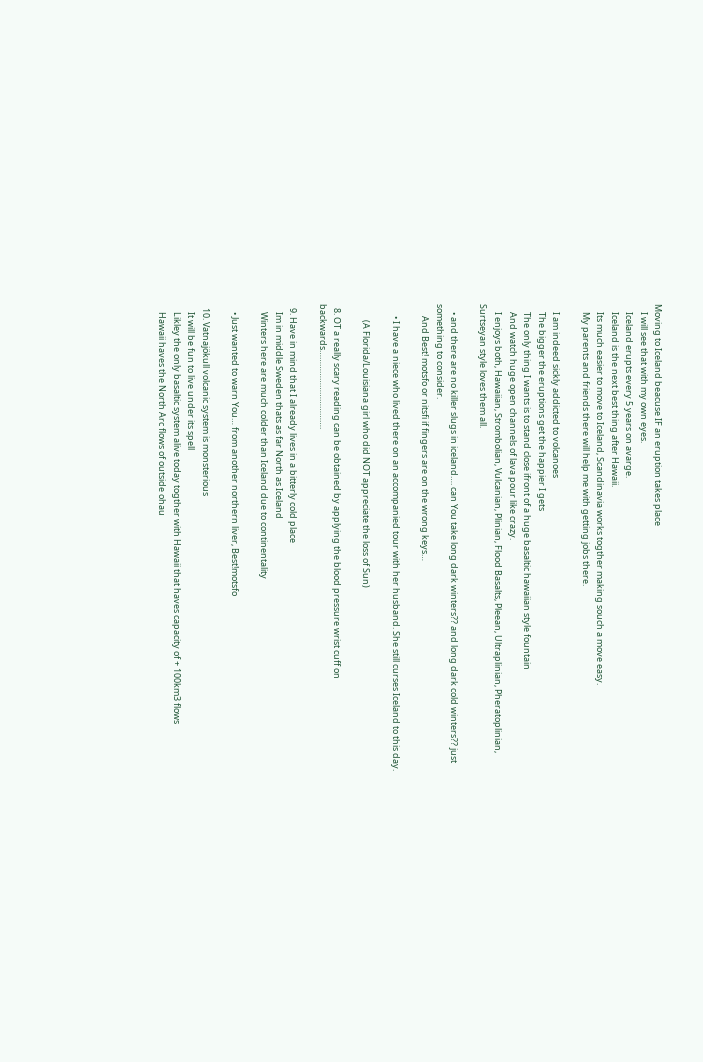Moving to Iceland beacuse IF an eruption takes place
    I will see that with my own eyes.
    Iceland erupts every 5 years on avarge.
    Iceland is the next best thing after Hawaii.
    Its much easier to move to Iceland, Scandinavia works togther making souch a move easy.
    My parents and friends there will help me with getting jobs there.

    I am indeed sickly addicted to volcanoes
    The bigger the eruptions get the happier I gets
    The only thing I wants is to stand close ifront of a huge basaltic hawaiian style fountain
    And watch huge open channels of lava pour like crazy.
    I enjoys both, Hawaiian, Strombolian, Vulcanian, Plinian, Flood Basalts, Pleean, Ultraplinian, Pheratoplinian, Surtseyan style loves them all.

    • and there are no killer slugs in iceland…. can You take long dark winters?? and long dark cold winters?? just something to consider.
      And Best! motsfo or nitsfi if fingers are on the wrong keys…

      • I have a niece who lived there on an accompanied tour with her husband. She still curses Iceland to this day.

        (A Florida/Louisiana girl who did NOT appreciate the loss of Sun)

  8. OT a really scary reading can be obtained by applying the blood pressure wrist cuff on backwards…………………………….

  9. Have in mind that I already lives in a bitterly cold place
    Im in middle Sweden thats as far North as Iceland
    Winters here are much colder than Iceland due to continentality

    • Just wanted to warn You… from another northern liver, Best!motsfo

  10. Vatnajökull volcanic system is monsterious
    It will be fun to live under its spell
    Likley the only basaltic system alive today togther with Hawaii that haves capacity of + 100km3 flows
    Hawaii haves the North Arc flows of outside ohau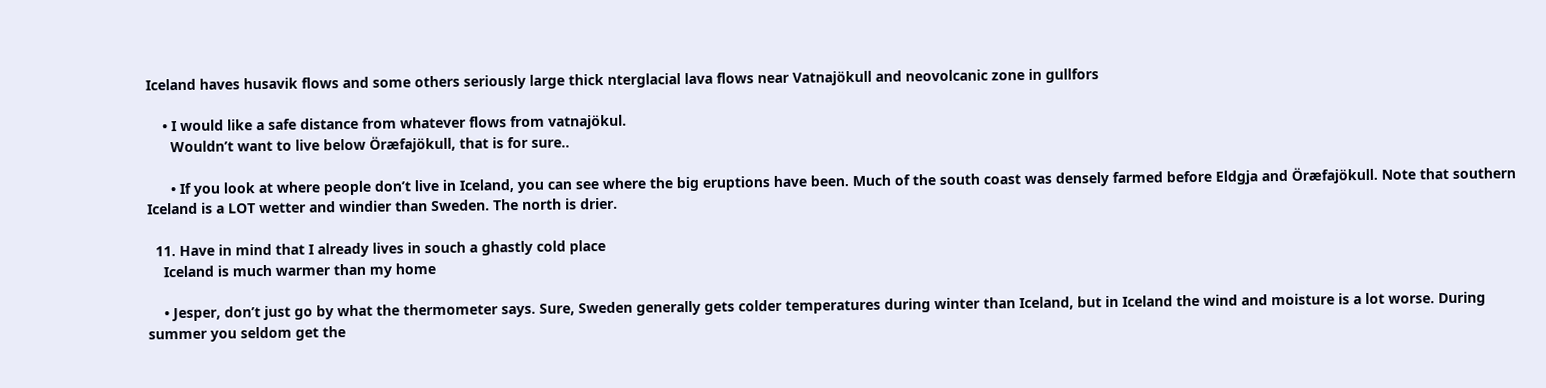Iceland haves husavik flows and some others seriously large thick nterglacial lava flows near Vatnajökull and neovolcanic zone in gullfors

    • I would like a safe distance from whatever flows from vatnajökul.
      Wouldn’t want to live below Öræfajökull, that is for sure..

      • If you look at where people don’t live in Iceland, you can see where the big eruptions have been. Much of the south coast was densely farmed before Eldgja and Öræfajökull. Note that southern Iceland is a LOT wetter and windier than Sweden. The north is drier.

  11. Have in mind that I already lives in souch a ghastly cold place
    Iceland is much warmer than my home

    • Jesper, don’t just go by what the thermometer says. Sure, Sweden generally gets colder temperatures during winter than Iceland, but in Iceland the wind and moisture is a lot worse. During summer you seldom get the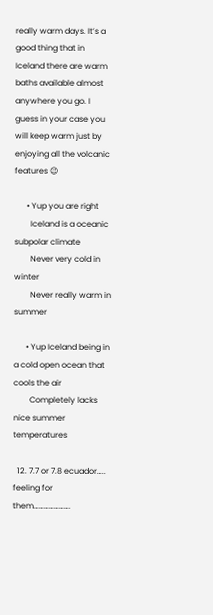really warm days. It’s a good thing that in Iceland there are warm baths available almost anywhere you go. I guess in your case you will keep warm just by enjoying all the volcanic features 😉

      • Yup you are right
        Iceland is a oceanic subpolar climate
        Never very cold in winter
        Never really warm in summer

      • Yup Iceland being in a cold open ocean that cools the air
        Completely lacks nice summer temperatures

  12. 7.7 or 7.8 ecuador….. feeling for them………………….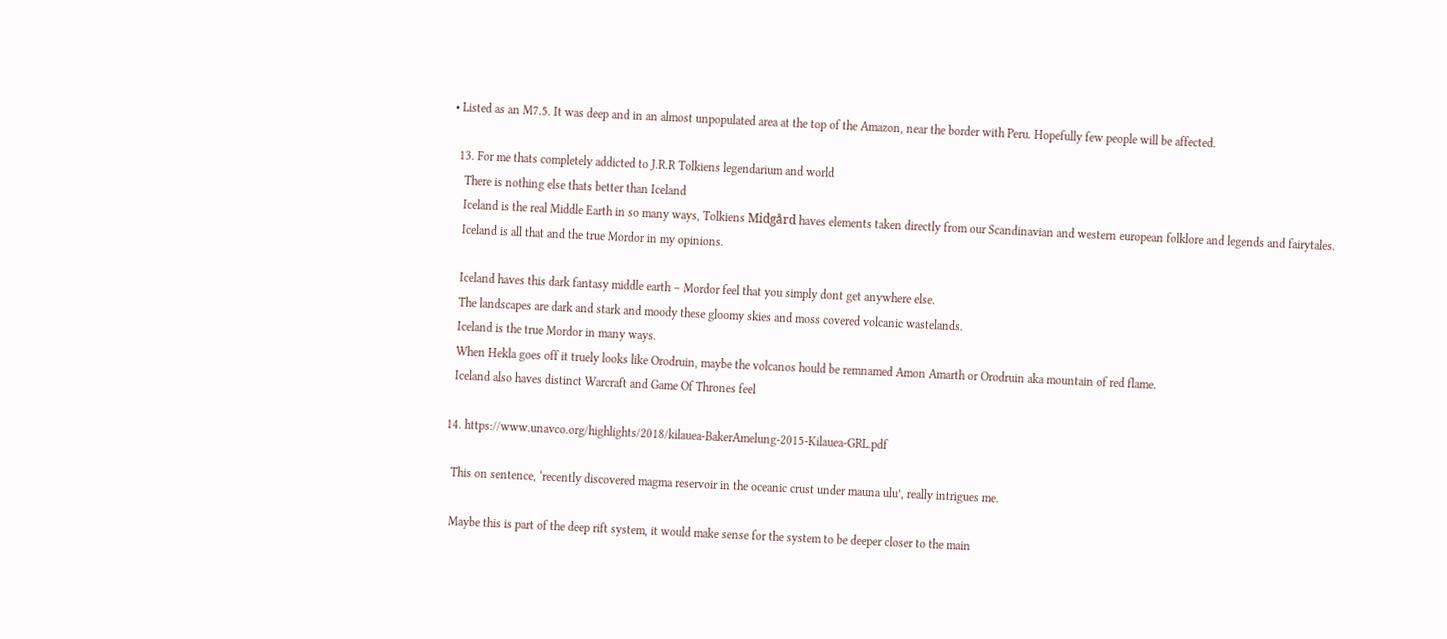• Listed as an M7.5. It was deep and in an almost unpopulated area at the top of the Amazon, near the border with Peru. Hopefully few people will be affected.

  13. For me thats completely addicted to J.R.R Tolkiens legendarium and world
    There is nothing else thats better than Iceland
    Iceland is the real Middle Earth in so many ways, Tolkiens Midgård haves elements taken directly from our Scandinavian and western european folklore and legends and fairytales.
    Iceland is all that and the true Mordor in my opinions.

    Iceland haves this dark fantasy middle earth – Mordor feel that you simply dont get anywhere else.
    The landscapes are dark and stark and moody these gloomy skies and moss covered volcanic wastelands.
    Iceland is the true Mordor in many ways.
    When Hekla goes off it truely looks like Orodruin, maybe the volcanos hould be remnamed Amon Amarth or Orodruin aka mountain of red flame.
    Iceland also haves distinct Warcraft and Game Of Thrones feel

  14. https://www.unavco.org/highlights/2018/kilauea-BakerAmelung-2015-Kilauea-GRL.pdf

    This on sentence, ‘recently discovered magma reservoir in the oceanic crust under mauna ulu’, really intrigues me.

    Maybe this is part of the deep rift system, it would make sense for the system to be deeper closer to the main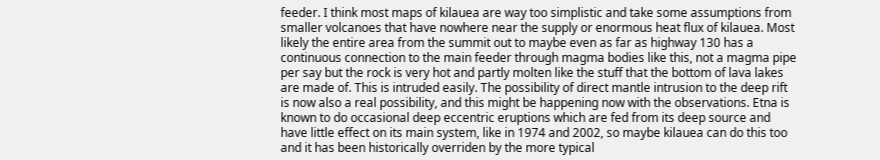feeder. I think most maps of kilauea are way too simplistic and take some assumptions from smaller volcanoes that have nowhere near the supply or enormous heat flux of kilauea. Most likely the entire area from the summit out to maybe even as far as highway 130 has a continuous connection to the main feeder through magma bodies like this, not a magma pipe per say but the rock is very hot and partly molten like the stuff that the bottom of lava lakes are made of. This is intruded easily. The possibility of direct mantle intrusion to the deep rift is now also a real possibility, and this might be happening now with the observations. Etna is known to do occasional deep eccentric eruptions which are fed from its deep source and have little effect on its main system, like in 1974 and 2002, so maybe kilauea can do this too and it has been historically overriden by the more typical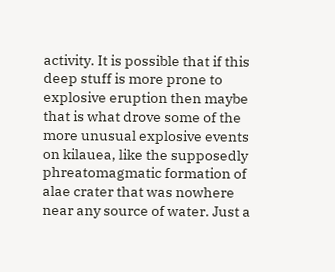activity. It is possible that if this deep stuff is more prone to explosive eruption then maybe that is what drove some of the more unusual explosive events on kilauea, like the supposedly phreatomagmatic formation of alae crater that was nowhere near any source of water. Just a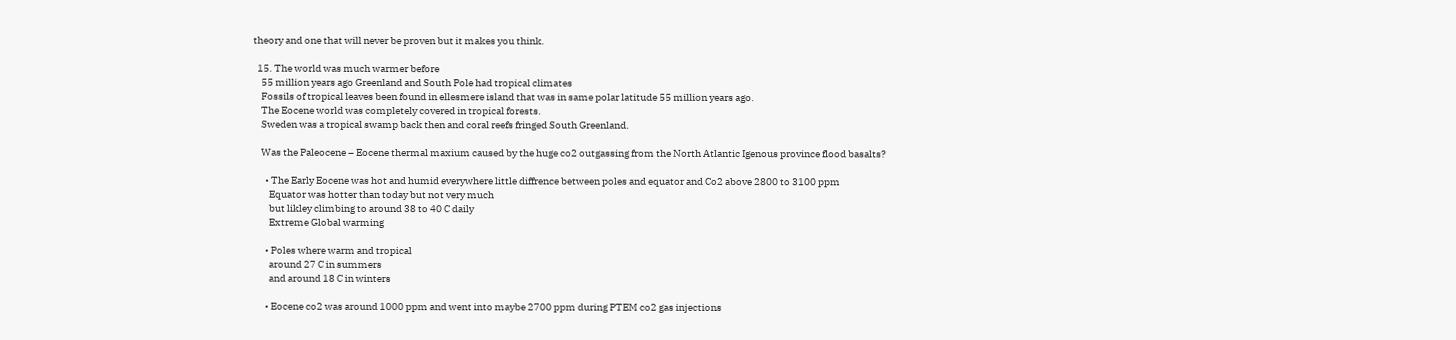theory and one that will never be proven but it makes you think.

  15. The world was much warmer before
    55 million years ago Greenland and South Pole had tropical climates
    Fossils of tropical leaves been found in ellesmere island that was in same polar latitude 55 million years ago.
    The Eocene world was completely covered in tropical forests.
    Sweden was a tropical swamp back then and coral reefs fringed South Greenland.

    Was the Paleocene – Eocene thermal maxium caused by the huge co2 outgassing from the North Atlantic Igenous province flood basalts?

      • The Early Eocene was hot and humid everywhere little diffrence between poles and equator and Co2 above 2800 to 3100 ppm
        Equator was hotter than today but not very much
        but likley climbing to around 38 to 40 C daily
        Extreme Global warming

      • Poles where warm and tropical
        around 27 C in summers
        and around 18 C in winters

      • Eocene co2 was around 1000 ppm and went into maybe 2700 ppm during PTEM co2 gas injections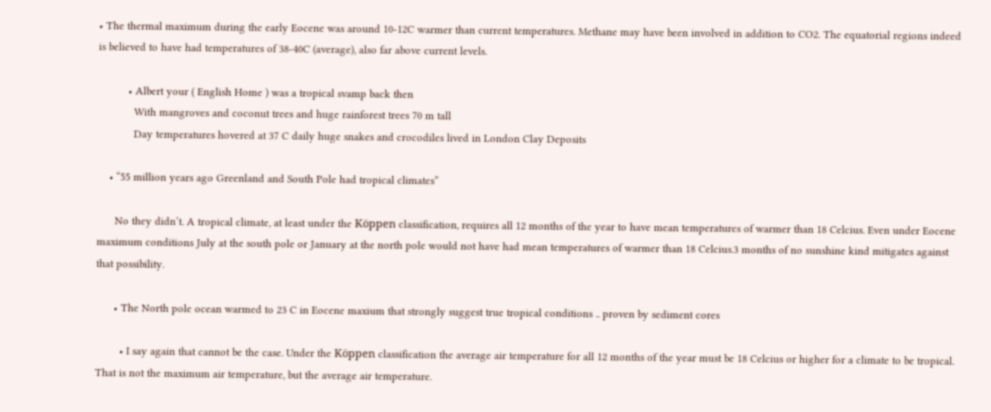• The thermal maximum during the early Eocene was around 10-12C warmer than current temperatures. Methane may have been involved in addition to CO2. The equatorial regions indeed is believed to have had temperatures of 38-40C (average), also far above current levels.

          • Albert your ( English Home ) was a tropical svamp back then
            With mangroves and coconut trees and huge rainforest trees 70 m tall
            Day temperatures hovered at 37 C daily huge snakes and crocodiles lived in London Clay Deposits

    • “55 million years ago Greenland and South Pole had tropical climates”

      No they didn’t. A tropical climate, at least under the Köppen classification, requires all 12 months of the year to have mean temperatures of warmer than 18 Celcius. Even under Eocene maximum conditions July at the south pole or January at the north pole would not have had mean temperatures of warmer than 18 Celcius.3 months of no sunshine kind mitigates against that possibility.

      • The North pole ocean warmed to 23 C in Eocene maxium that strongly suggest true tropical conditions .. proven by sediment cores

        • I say again that cannot be the case. Under the Köppen classification the average air temperature for all 12 months of the year must be 18 Celcius or higher for a climate to be tropical. That is not the maximum air temperature, but the average air temperature.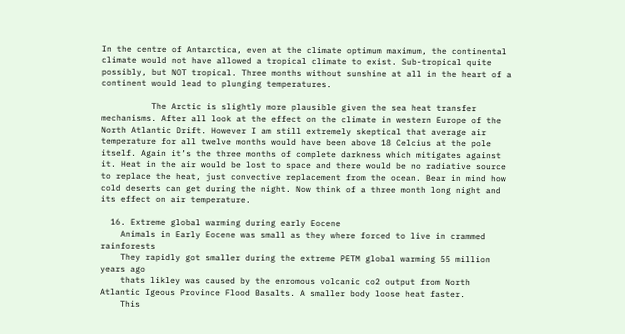In the centre of Antarctica, even at the climate optimum maximum, the continental climate would not have allowed a tropical climate to exist. Sub-tropical quite possibly, but NOT tropical. Three months without sunshine at all in the heart of a continent would lead to plunging temperatures.

          The Arctic is slightly more plausible given the sea heat transfer mechanisms. After all look at the effect on the climate in western Europe of the North Atlantic Drift. However I am still extremely skeptical that average air temperature for all twelve months would have been above 18 Celcius at the pole itself. Again it’s the three months of complete darkness which mitigates against it. Heat in the air would be lost to space and there would be no radiative source to replace the heat, just convective replacement from the ocean. Bear in mind how cold deserts can get during the night. Now think of a three month long night and its effect on air temperature.

  16. Extreme global warming during early Eocene
    Animals in Early Eocene was small as they where forced to live in crammed rainforests
    They rapidly got smaller during the extreme PETM global warming 55 million years ago
    thats likley was caused by the enromous volcanic co2 output from North Atlantic Igeous Province Flood Basalts. A smaller body loose heat faster.
    This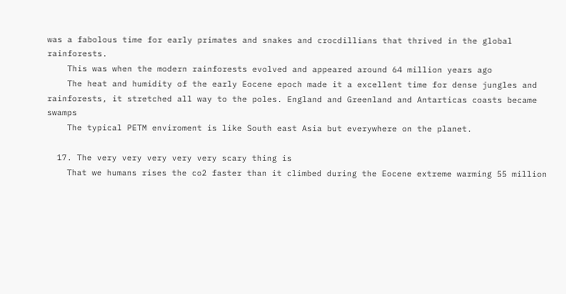was a fabolous time for early primates and snakes and crocdillians that thrived in the global rainforests.
    This was when the modern rainforests evolved and appeared around 64 million years ago
    The heat and humidity of the early Eocene epoch made it a excellent time for dense jungles and rainforests, it stretched all way to the poles. England and Greenland and Antarticas coasts became swamps
    The typical PETM enviroment is like South east Asia but everywhere on the planet.

  17. The very very very very very scary thing is
    That we humans rises the co2 faster than it climbed during the Eocene extreme warming 55 million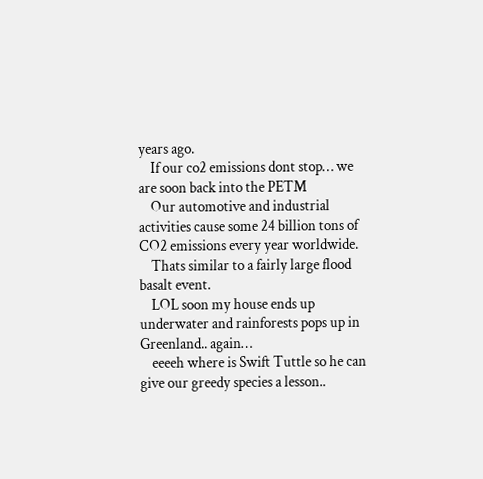years ago.
    If our co2 emissions dont stop… we are soon back into the PETM
    Our automotive and industrial activities cause some 24 billion tons of CO2 emissions every year worldwide.
    Thats similar to a fairly large flood basalt event.
    LOL soon my house ends up underwater and rainforests pops up in Greenland.. again…
    eeeeh where is Swift Tuttle so he can give our greedy species a lesson..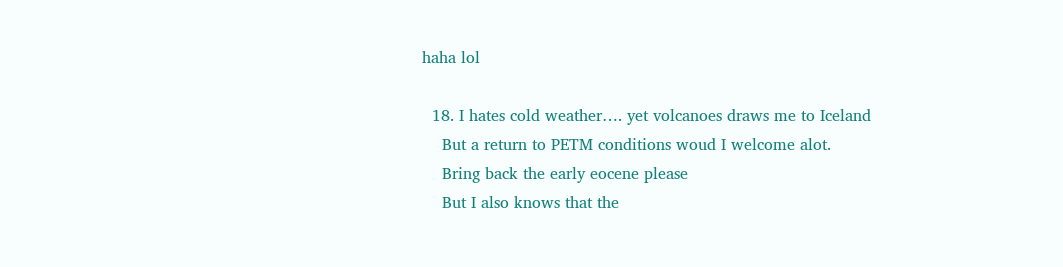haha lol

  18. I hates cold weather…. yet volcanoes draws me to Iceland
    But a return to PETM conditions woud I welcome alot.
    Bring back the early eocene please
    But I also knows that the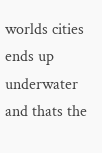worlds cities ends up underwater and thats the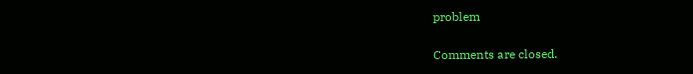problem

Comments are closed.